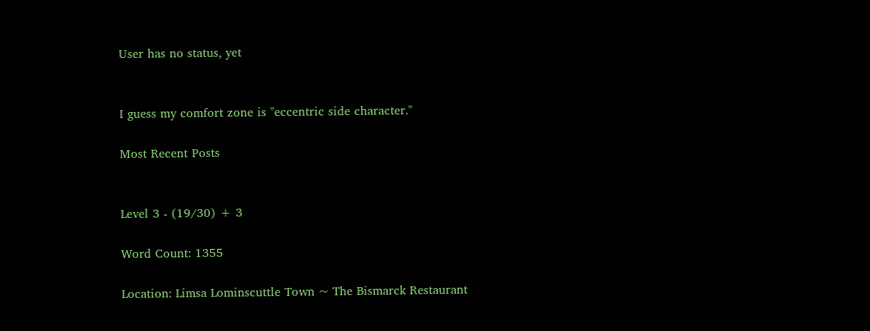User has no status, yet


I guess my comfort zone is "eccentric side character."

Most Recent Posts


Level 3 - (19/30) + 3

Word Count: 1355

Location: Limsa Lominscuttle Town ~ The Bismarck Restaurant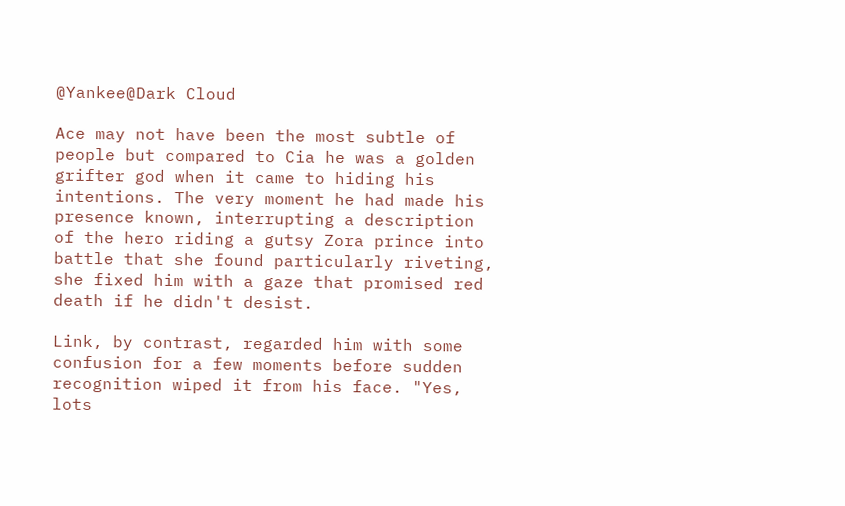@Yankee@Dark Cloud

Ace may not have been the most subtle of people but compared to Cia he was a golden grifter god when it came to hiding his intentions. The very moment he had made his presence known, interrupting a description of the hero riding a gutsy Zora prince into battle that she found particularly riveting, she fixed him with a gaze that promised red death if he didn't desist.

Link, by contrast, regarded him with some confusion for a few moments before sudden recognition wiped it from his face. "Yes, lots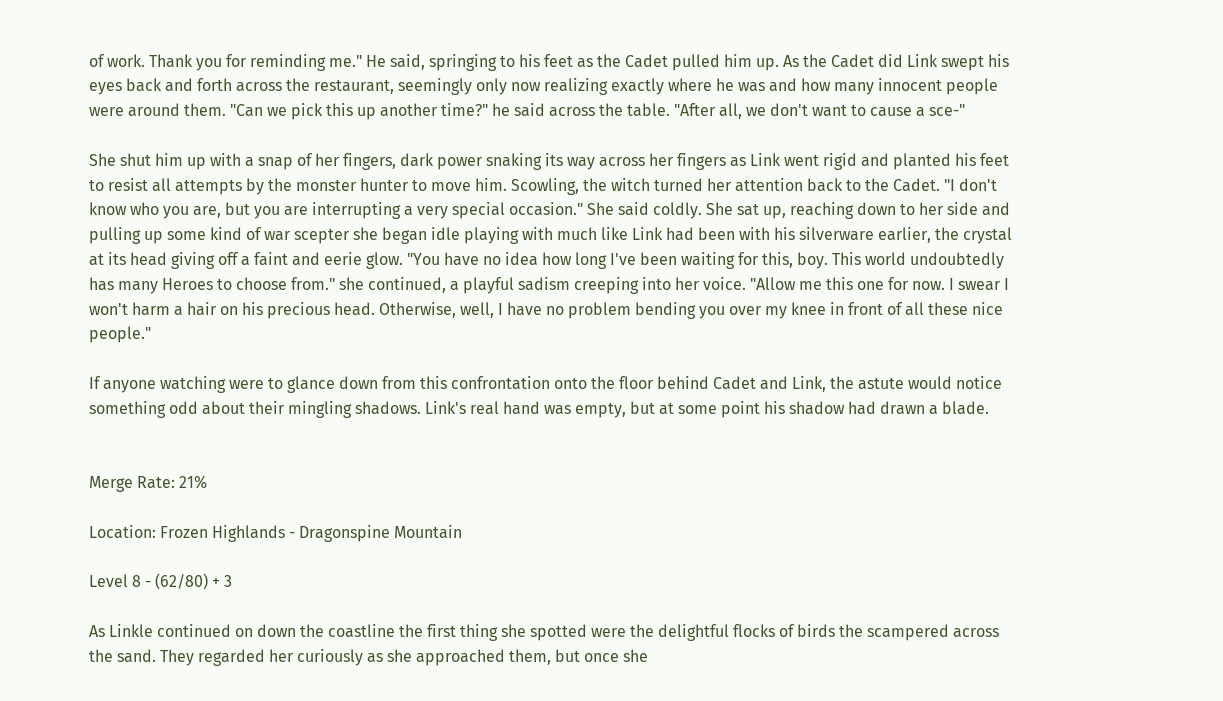of work. Thank you for reminding me." He said, springing to his feet as the Cadet pulled him up. As the Cadet did Link swept his eyes back and forth across the restaurant, seemingly only now realizing exactly where he was and how many innocent people were around them. "Can we pick this up another time?" he said across the table. "After all, we don't want to cause a sce-"

She shut him up with a snap of her fingers, dark power snaking its way across her fingers as Link went rigid and planted his feet to resist all attempts by the monster hunter to move him. Scowling, the witch turned her attention back to the Cadet. "I don't know who you are, but you are interrupting a very special occasion." She said coldly. She sat up, reaching down to her side and pulling up some kind of war scepter she began idle playing with much like Link had been with his silverware earlier, the crystal at its head giving off a faint and eerie glow. "You have no idea how long I've been waiting for this, boy. This world undoubtedly has many Heroes to choose from." she continued, a playful sadism creeping into her voice. "Allow me this one for now. I swear I won't harm a hair on his precious head. Otherwise, well, I have no problem bending you over my knee in front of all these nice people."

If anyone watching were to glance down from this confrontation onto the floor behind Cadet and Link, the astute would notice something odd about their mingling shadows. Link's real hand was empty, but at some point his shadow had drawn a blade.


Merge Rate: 21%

Location: Frozen Highlands - Dragonspine Mountain

Level 8 - (62/80) + 3

As Linkle continued on down the coastline the first thing she spotted were the delightful flocks of birds the scampered across the sand. They regarded her curiously as she approached them, but once she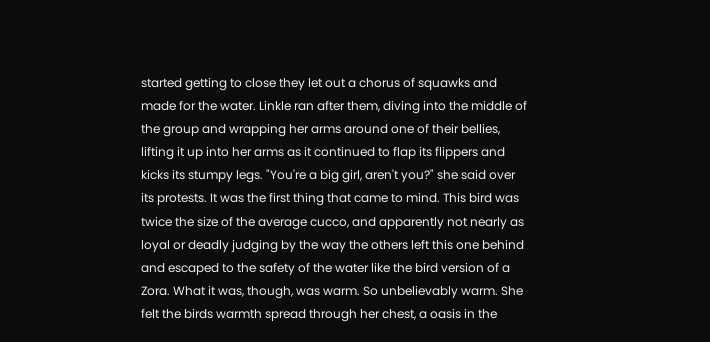started getting to close they let out a chorus of squawks and made for the water. Linkle ran after them, diving into the middle of the group and wrapping her arms around one of their bellies, lifting it up into her arms as it continued to flap its flippers and kicks its stumpy legs. "You're a big girl, aren't you?" she said over its protests. It was the first thing that came to mind. This bird was twice the size of the average cucco, and apparently not nearly as loyal or deadly judging by the way the others left this one behind and escaped to the safety of the water like the bird version of a Zora. What it was, though, was warm. So unbelievably warm. She felt the birds warmth spread through her chest, a oasis in the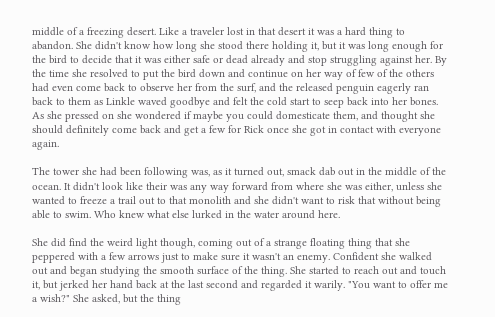middle of a freezing desert. Like a traveler lost in that desert it was a hard thing to abandon. She didn't know how long she stood there holding it, but it was long enough for the bird to decide that it was either safe or dead already and stop struggling against her. By the time she resolved to put the bird down and continue on her way of few of the others had even come back to observe her from the surf, and the released penguin eagerly ran back to them as Linkle waved goodbye and felt the cold start to seep back into her bones. As she pressed on she wondered if maybe you could domesticate them, and thought she should definitely come back and get a few for Rick once she got in contact with everyone again.

The tower she had been following was, as it turned out, smack dab out in the middle of the ocean. It didn't look like their was any way forward from where she was either, unless she wanted to freeze a trail out to that monolith and she didn't want to risk that without being able to swim. Who knew what else lurked in the water around here.

She did find the weird light though, coming out of a strange floating thing that she peppered with a few arrows just to make sure it wasn't an enemy. Confident she walked out and began studying the smooth surface of the thing. She started to reach out and touch it, but jerked her hand back at the last second and regarded it warily. "You want to offer me a wish?" She asked, but the thing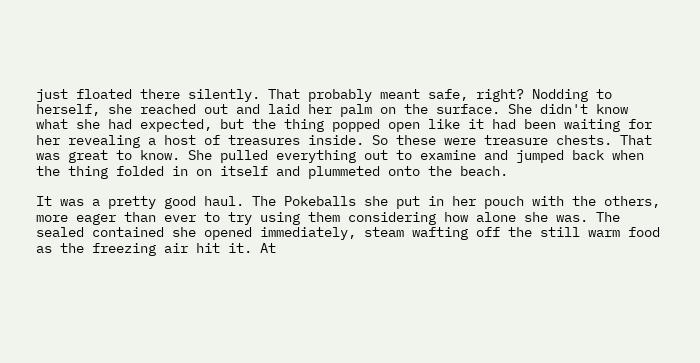just floated there silently. That probably meant safe, right? Nodding to herself, she reached out and laid her palm on the surface. She didn't know what she had expected, but the thing popped open like it had been waiting for her revealing a host of treasures inside. So these were treasure chests. That was great to know. She pulled everything out to examine and jumped back when the thing folded in on itself and plummeted onto the beach.

It was a pretty good haul. The Pokeballs she put in her pouch with the others, more eager than ever to try using them considering how alone she was. The sealed contained she opened immediately, steam wafting off the still warm food as the freezing air hit it. At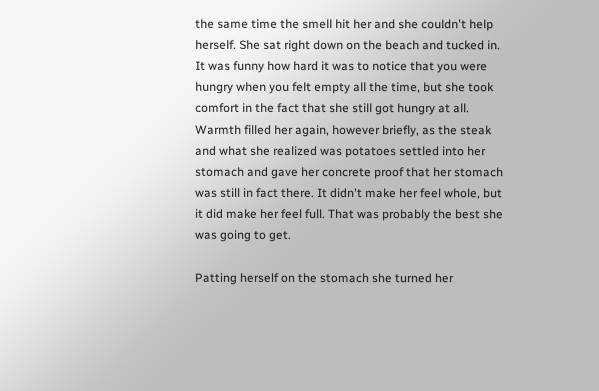the same time the smell hit her and she couldn't help herself. She sat right down on the beach and tucked in. It was funny how hard it was to notice that you were hungry when you felt empty all the time, but she took comfort in the fact that she still got hungry at all. Warmth filled her again, however briefly, as the steak and what she realized was potatoes settled into her stomach and gave her concrete proof that her stomach was still in fact there. It didn't make her feel whole, but it did make her feel full. That was probably the best she was going to get.

Patting herself on the stomach she turned her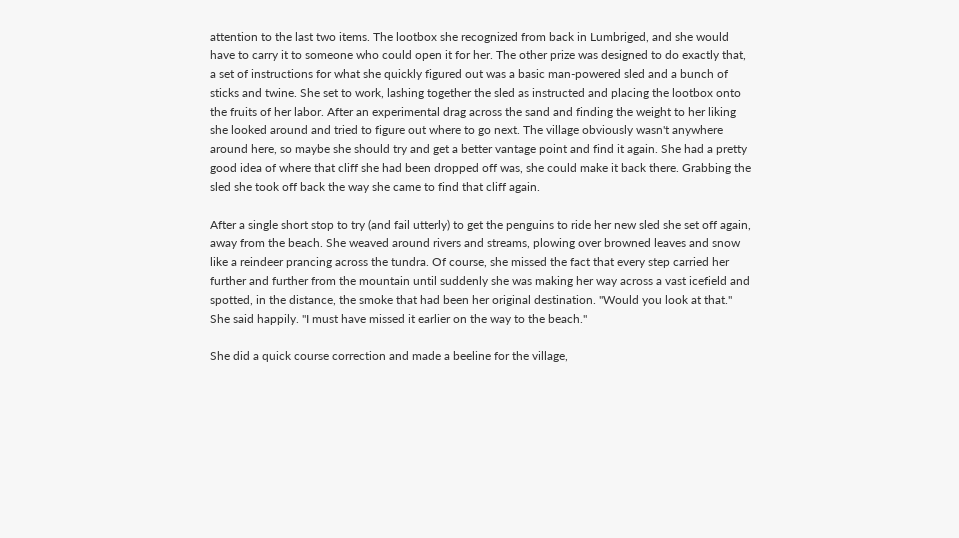attention to the last two items. The lootbox she recognized from back in Lumbriged, and she would have to carry it to someone who could open it for her. The other prize was designed to do exactly that, a set of instructions for what she quickly figured out was a basic man-powered sled and a bunch of sticks and twine. She set to work, lashing together the sled as instructed and placing the lootbox onto the fruits of her labor. After an experimental drag across the sand and finding the weight to her liking she looked around and tried to figure out where to go next. The village obviously wasn't anywhere around here, so maybe she should try and get a better vantage point and find it again. She had a pretty good idea of where that cliff she had been dropped off was, she could make it back there. Grabbing the sled she took off back the way she came to find that cliff again.

After a single short stop to try (and fail utterly) to get the penguins to ride her new sled she set off again, away from the beach. She weaved around rivers and streams, plowing over browned leaves and snow like a reindeer prancing across the tundra. Of course, she missed the fact that every step carried her further and further from the mountain until suddenly she was making her way across a vast icefield and spotted, in the distance, the smoke that had been her original destination. "Would you look at that." She said happily. "I must have missed it earlier on the way to the beach."

She did a quick course correction and made a beeline for the village,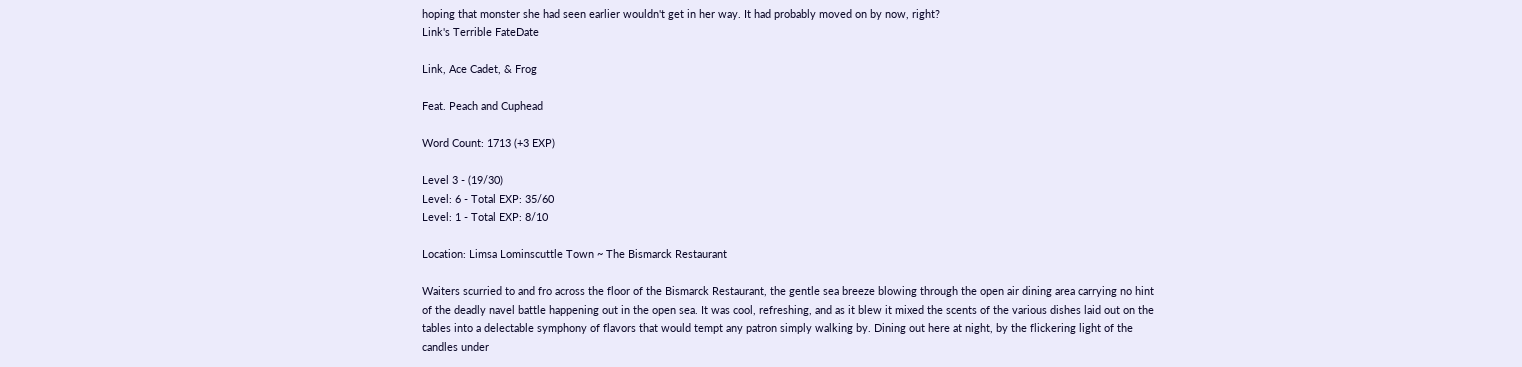hoping that monster she had seen earlier wouldn't get in her way. It had probably moved on by now, right?
Link's Terrible FateDate

Link, Ace Cadet, & Frog

Feat. Peach and Cuphead

Word Count: 1713 (+3 EXP)

Level 3 - (19/30)
Level: 6 - Total EXP: 35/60
Level: 1 - Total EXP: 8/10

Location: Limsa Lominscuttle Town ~ The Bismarck Restaurant

Waiters scurried to and fro across the floor of the Bismarck Restaurant, the gentle sea breeze blowing through the open air dining area carrying no hint of the deadly navel battle happening out in the open sea. It was cool, refreshing, and as it blew it mixed the scents of the various dishes laid out on the tables into a delectable symphony of flavors that would tempt any patron simply walking by. Dining out here at night, by the flickering light of the candles under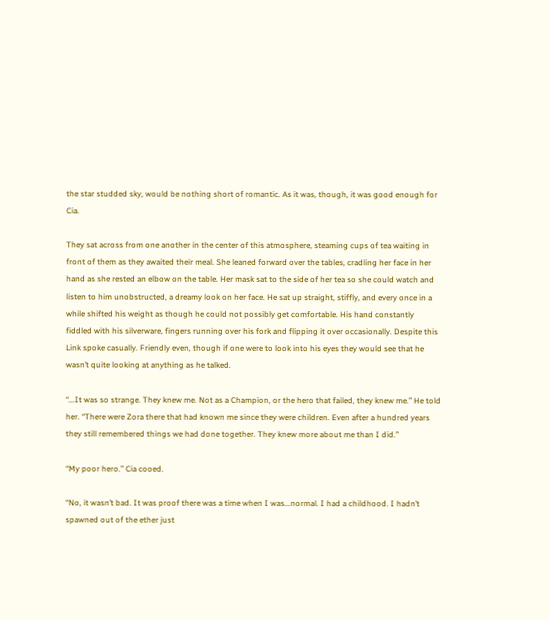the star studded sky, would be nothing short of romantic. As it was, though, it was good enough for Cia.

They sat across from one another in the center of this atmosphere, steaming cups of tea waiting in front of them as they awaited their meal. She leaned forward over the tables, cradling her face in her hand as she rested an elbow on the table. Her mask sat to the side of her tea so she could watch and listen to him unobstructed, a dreamy look on her face. He sat up straight, stiffly, and every once in a while shifted his weight as though he could not possibly get comfortable. His hand constantly fiddled with his silverware, fingers running over his fork and flipping it over occasionally. Despite this Link spoke casually. Friendly even, though if one were to look into his eyes they would see that he wasn’t quite looking at anything as he talked.

“...It was so strange. They knew me. Not as a Champion, or the hero that failed, they knew me.” He told her. “There were Zora there that had known me since they were children. Even after a hundred years they still remembered things we had done together. They knew more about me than I did.”

“My poor hero.” Cia cooed.

“No, it wasn’t bad. It was proof there was a time when I was...normal. I had a childhood. I hadn’t spawned out of the ether just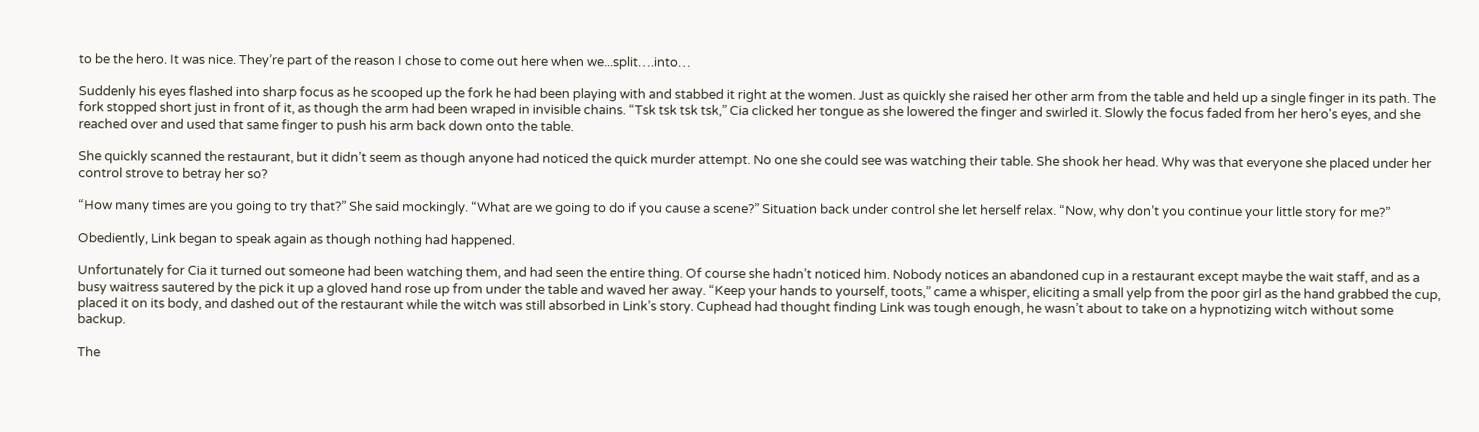to be the hero. It was nice. They’re part of the reason I chose to come out here when we...split….into…

Suddenly his eyes flashed into sharp focus as he scooped up the fork he had been playing with and stabbed it right at the women. Just as quickly she raised her other arm from the table and held up a single finger in its path. The fork stopped short just in front of it, as though the arm had been wraped in invisible chains. “Tsk tsk tsk tsk,” Cia clicked her tongue as she lowered the finger and swirled it. Slowly the focus faded from her hero's eyes, and she reached over and used that same finger to push his arm back down onto the table.

She quickly scanned the restaurant, but it didn’t seem as though anyone had noticed the quick murder attempt. No one she could see was watching their table. She shook her head. Why was that everyone she placed under her control strove to betray her so?

“How many times are you going to try that?” She said mockingly. “What are we going to do if you cause a scene?” Situation back under control she let herself relax. “Now, why don’t you continue your little story for me?”

Obediently, Link began to speak again as though nothing had happened.

Unfortunately for Cia it turned out someone had been watching them, and had seen the entire thing. Of course she hadn’t noticed him. Nobody notices an abandoned cup in a restaurant except maybe the wait staff, and as a busy waitress sautered by the pick it up a gloved hand rose up from under the table and waved her away. “Keep your hands to yourself, toots,” came a whisper, eliciting a small yelp from the poor girl as the hand grabbed the cup, placed it on its body, and dashed out of the restaurant while the witch was still absorbed in Link’s story. Cuphead had thought finding Link was tough enough, he wasn’t about to take on a hypnotizing witch without some backup.

The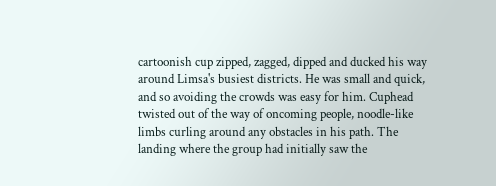cartoonish cup zipped, zagged, dipped and ducked his way around Limsa's busiest districts. He was small and quick, and so avoiding the crowds was easy for him. Cuphead twisted out of the way of oncoming people, noodle-like limbs curling around any obstacles in his path. The landing where the group had initially saw the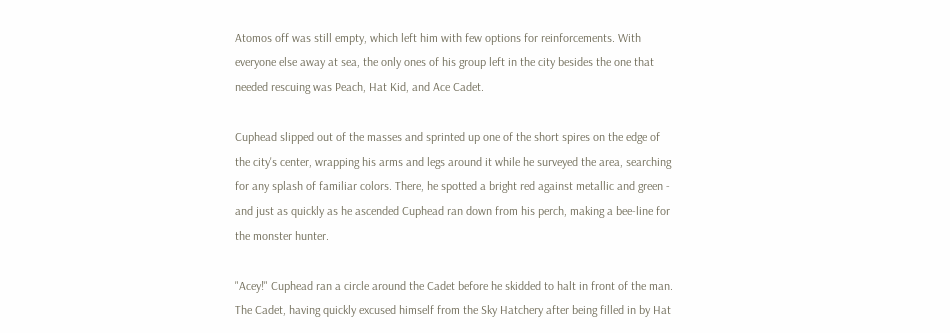Atomos off was still empty, which left him with few options for reinforcements. With everyone else away at sea, the only ones of his group left in the city besides the one that needed rescuing was Peach, Hat Kid, and Ace Cadet.

Cuphead slipped out of the masses and sprinted up one of the short spires on the edge of the city's center, wrapping his arms and legs around it while he surveyed the area, searching for any splash of familiar colors. There, he spotted a bright red against metallic and green - and just as quickly as he ascended Cuphead ran down from his perch, making a bee-line for the monster hunter.

"Acey!" Cuphead ran a circle around the Cadet before he skidded to halt in front of the man. The Cadet, having quickly excused himself from the Sky Hatchery after being filled in by Hat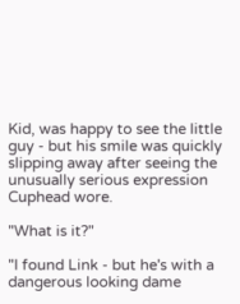Kid, was happy to see the little guy - but his smile was quickly slipping away after seeing the unusually serious expression Cuphead wore.

"What is it?"

"I found Link - but he's with a dangerous looking dame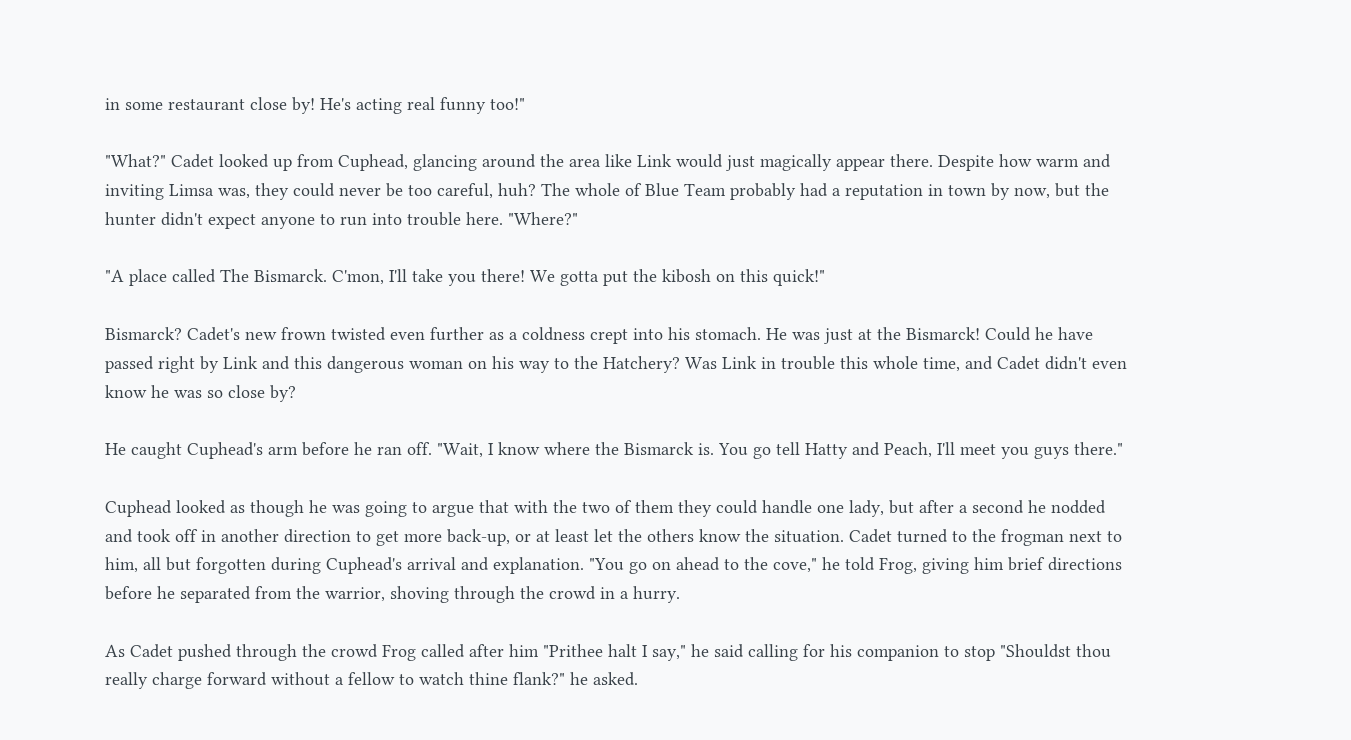in some restaurant close by! He's acting real funny too!"

"What?" Cadet looked up from Cuphead, glancing around the area like Link would just magically appear there. Despite how warm and inviting Limsa was, they could never be too careful, huh? The whole of Blue Team probably had a reputation in town by now, but the hunter didn't expect anyone to run into trouble here. "Where?"

"A place called The Bismarck. C'mon, I'll take you there! We gotta put the kibosh on this quick!"

Bismarck? Cadet's new frown twisted even further as a coldness crept into his stomach. He was just at the Bismarck! Could he have passed right by Link and this dangerous woman on his way to the Hatchery? Was Link in trouble this whole time, and Cadet didn't even know he was so close by?

He caught Cuphead's arm before he ran off. "Wait, I know where the Bismarck is. You go tell Hatty and Peach, I'll meet you guys there."

Cuphead looked as though he was going to argue that with the two of them they could handle one lady, but after a second he nodded and took off in another direction to get more back-up, or at least let the others know the situation. Cadet turned to the frogman next to him, all but forgotten during Cuphead's arrival and explanation. "You go on ahead to the cove," he told Frog, giving him brief directions before he separated from the warrior, shoving through the crowd in a hurry.

As Cadet pushed through the crowd Frog called after him "Prithee halt I say," he said calling for his companion to stop "Shouldst thou really charge forward without a fellow to watch thine flank?" he asked.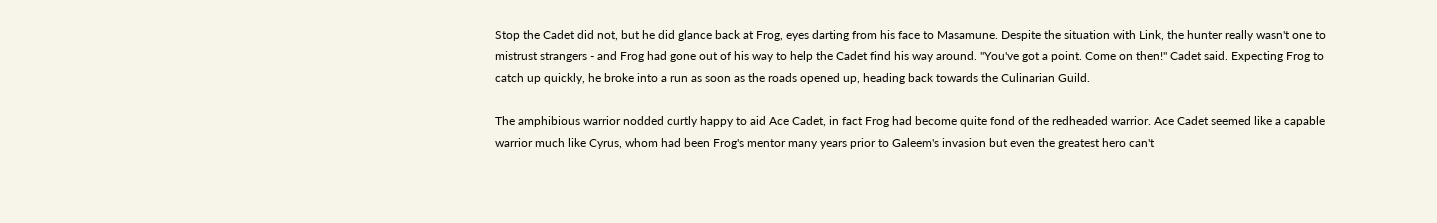Stop the Cadet did not, but he did glance back at Frog, eyes darting from his face to Masamune. Despite the situation with Link, the hunter really wasn't one to mistrust strangers - and Frog had gone out of his way to help the Cadet find his way around. "You've got a point. Come on then!" Cadet said. Expecting Frog to catch up quickly, he broke into a run as soon as the roads opened up, heading back towards the Culinarian Guild.

The amphibious warrior nodded curtly happy to aid Ace Cadet, in fact Frog had become quite fond of the redheaded warrior. Ace Cadet seemed like a capable warrior much like Cyrus, whom had been Frog's mentor many years prior to Galeem's invasion but even the greatest hero can't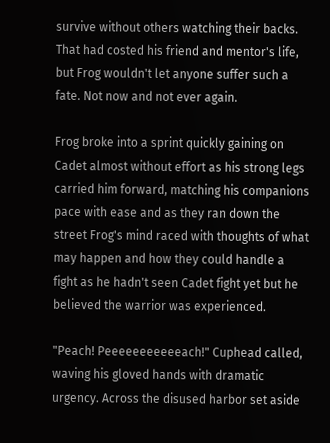survive without others watching their backs. That had costed his friend and mentor's life, but Frog wouldn't let anyone suffer such a fate. Not now and not ever again.

Frog broke into a sprint quickly gaining on Cadet almost without effort as his strong legs carried him forward, matching his companions pace with ease and as they ran down the street Frog's mind raced with thoughts of what may happen and how they could handle a fight as he hadn't seen Cadet fight yet but he believed the warrior was experienced.

"Peach! Peeeeeeeeeeeach!" Cuphead called, waving his gloved hands with dramatic urgency. Across the disused harbor set aside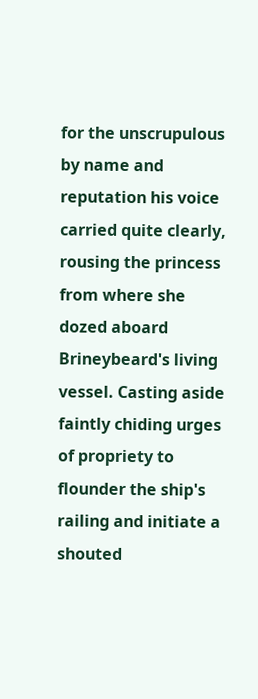for the unscrupulous by name and reputation his voice carried quite clearly, rousing the princess from where she dozed aboard Brineybeard's living vessel. Casting aside faintly chiding urges of propriety to flounder the ship's railing and initiate a shouted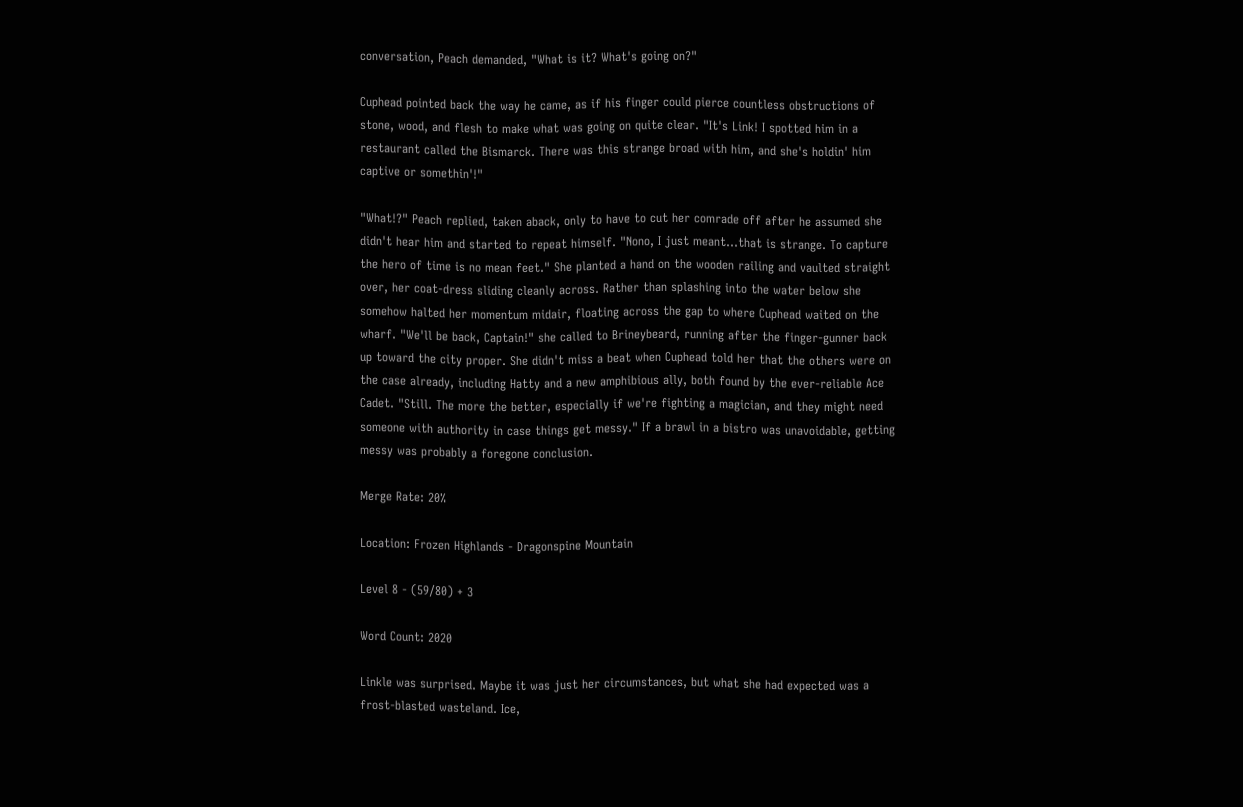conversation, Peach demanded, "What is it? What's going on?"

Cuphead pointed back the way he came, as if his finger could pierce countless obstructions of stone, wood, and flesh to make what was going on quite clear. "It's Link! I spotted him in a restaurant called the Bismarck. There was this strange broad with him, and she's holdin' him captive or somethin'!"

"What!?" Peach replied, taken aback, only to have to cut her comrade off after he assumed she didn't hear him and started to repeat himself. "Nono, I just meant...that is strange. To capture the hero of time is no mean feet." She planted a hand on the wooden railing and vaulted straight over, her coat-dress sliding cleanly across. Rather than splashing into the water below she somehow halted her momentum midair, floating across the gap to where Cuphead waited on the wharf. "We'll be back, Captain!" she called to Brineybeard, running after the finger-gunner back up toward the city proper. She didn't miss a beat when Cuphead told her that the others were on the case already, including Hatty and a new amphibious ally, both found by the ever-reliable Ace Cadet. "Still. The more the better, especially if we're fighting a magician, and they might need someone with authority in case things get messy." If a brawl in a bistro was unavoidable, getting messy was probably a foregone conclusion.

Merge Rate: 20%

Location: Frozen Highlands - Dragonspine Mountain

Level 8 - (59/80) + 3

Word Count: 2020

Linkle was surprised. Maybe it was just her circumstances, but what she had expected was a frost-blasted wasteland. Ice,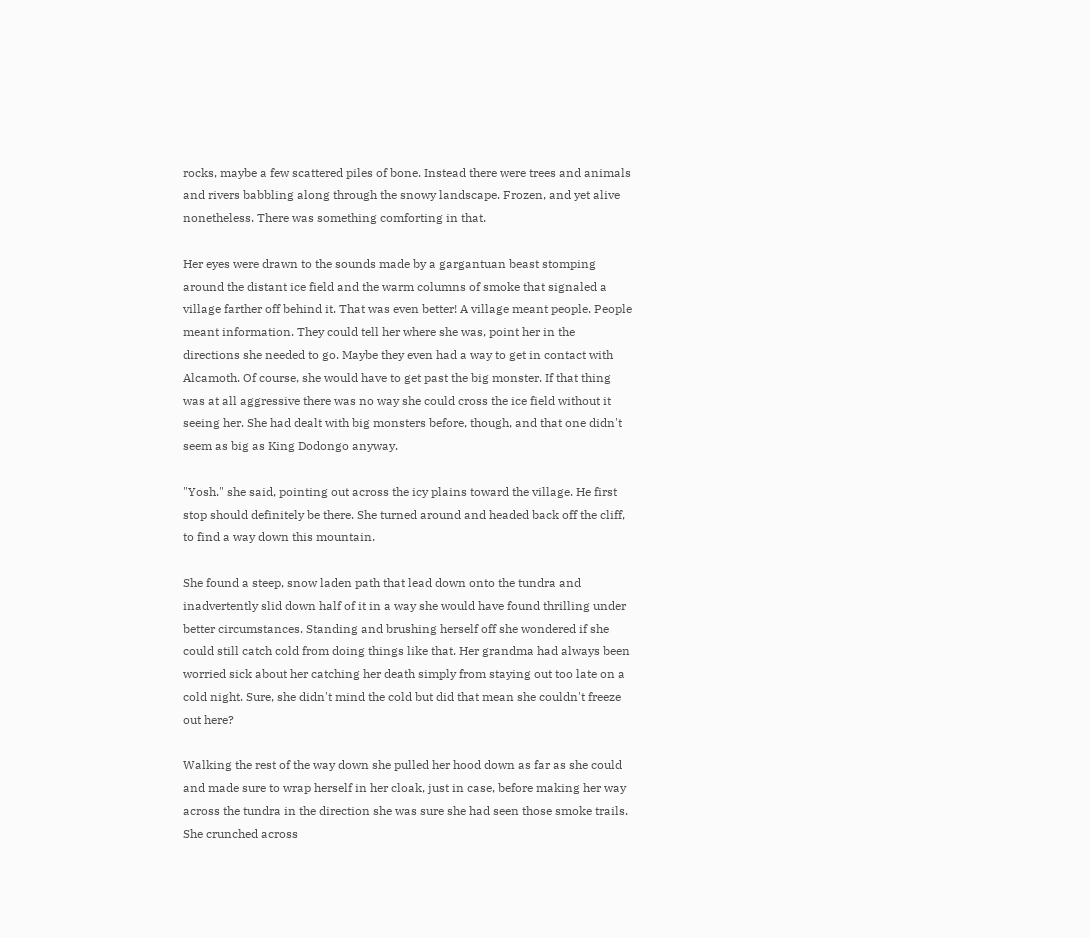rocks, maybe a few scattered piles of bone. Instead there were trees and animals and rivers babbling along through the snowy landscape. Frozen, and yet alive nonetheless. There was something comforting in that.

Her eyes were drawn to the sounds made by a gargantuan beast stomping around the distant ice field and the warm columns of smoke that signaled a village farther off behind it. That was even better! A village meant people. People meant information. They could tell her where she was, point her in the directions she needed to go. Maybe they even had a way to get in contact with Alcamoth. Of course, she would have to get past the big monster. If that thing was at all aggressive there was no way she could cross the ice field without it seeing her. She had dealt with big monsters before, though, and that one didn't seem as big as King Dodongo anyway.

"Yosh." she said, pointing out across the icy plains toward the village. He first stop should definitely be there. She turned around and headed back off the cliff, to find a way down this mountain.

She found a steep, snow laden path that lead down onto the tundra and inadvertently slid down half of it in a way she would have found thrilling under better circumstances. Standing and brushing herself off she wondered if she could still catch cold from doing things like that. Her grandma had always been worried sick about her catching her death simply from staying out too late on a cold night. Sure, she didn't mind the cold but did that mean she couldn't freeze out here?

Walking the rest of the way down she pulled her hood down as far as she could and made sure to wrap herself in her cloak, just in case, before making her way across the tundra in the direction she was sure she had seen those smoke trails. She crunched across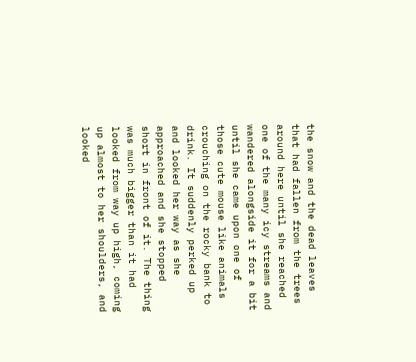the snow and the dead leaves that had fallen from the trees around here until she reached one of the many icy streams and wandered alongside it for a bit until she came upon one of those cute mouse like animals crouching on the rocky bank to drink. It suddenly perked up and looked her way as she approached and she stopped short in front of it. The thing was much bigger than it had looked from way up high, coming up almost to her shoulders, and looked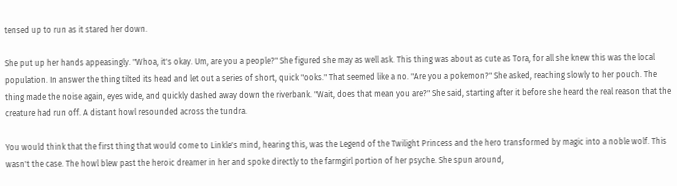tensed up to run as it stared her down.

She put up her hands appeasingly. "Whoa, it's okay. Um, are you a people?" She figured she may as well ask. This thing was about as cute as Tora, for all she knew this was the local population. In answer the thing tilted its head and let out a series of short, quick "ooks." That seemed like a no. "Are you a pokemon?" She asked, reaching slowly to her pouch. The thing made the noise again, eyes wide, and quickly dashed away down the riverbank. "Wait, does that mean you are?" She said, starting after it before she heard the real reason that the creature had run off. A distant howl resounded across the tundra.

You would think that the first thing that would come to Linkle's mind, hearing this, was the Legend of the Twilight Princess and the hero transformed by magic into a noble wolf. This wasn't the case. The howl blew past the heroic dreamer in her and spoke directly to the farmgirl portion of her psyche. She spun around,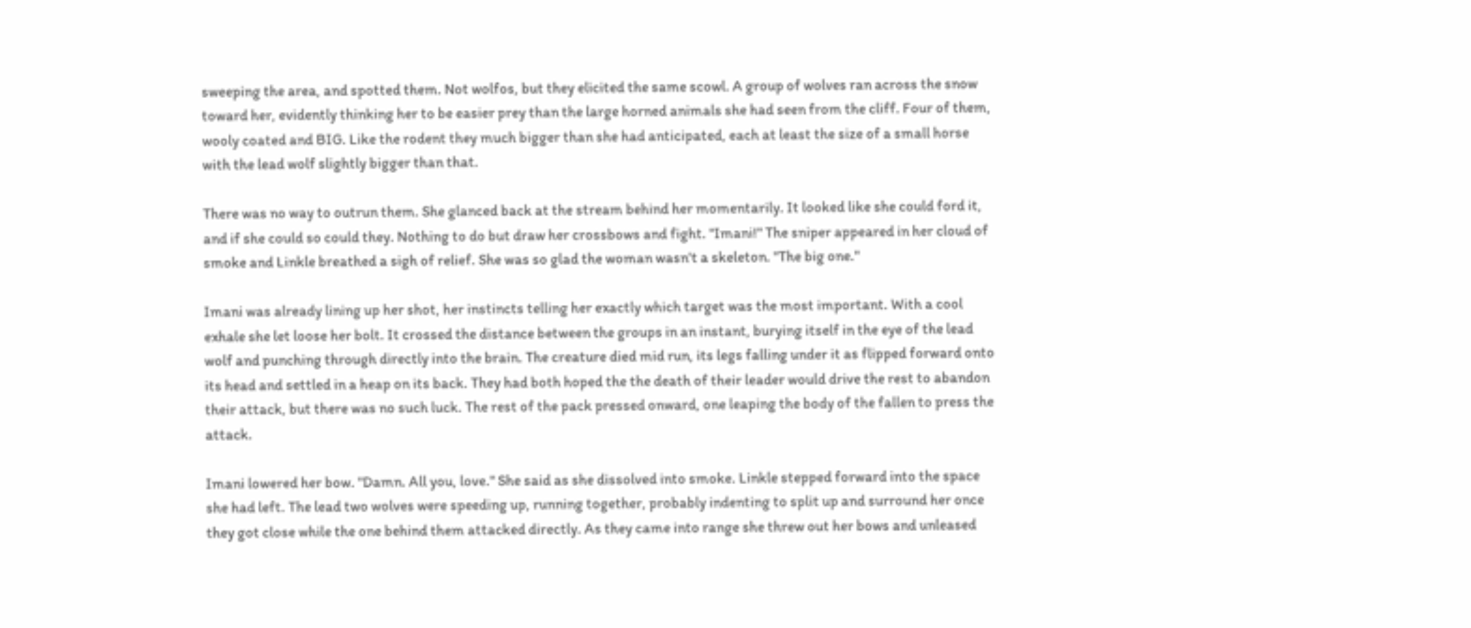sweeping the area, and spotted them. Not wolfos, but they elicited the same scowl. A group of wolves ran across the snow toward her, evidently thinking her to be easier prey than the large horned animals she had seen from the cliff. Four of them, wooly coated and BIG. Like the rodent they much bigger than she had anticipated, each at least the size of a small horse with the lead wolf slightly bigger than that.

There was no way to outrun them. She glanced back at the stream behind her momentarily. It looked like she could ford it, and if she could so could they. Nothing to do but draw her crossbows and fight. "Imani!" The sniper appeared in her cloud of smoke and Linkle breathed a sigh of relief. She was so glad the woman wasn't a skeleton. "The big one."

Imani was already lining up her shot, her instincts telling her exactly which target was the most important. With a cool exhale she let loose her bolt. It crossed the distance between the groups in an instant, burying itself in the eye of the lead wolf and punching through directly into the brain. The creature died mid run, its legs falling under it as flipped forward onto its head and settled in a heap on its back. They had both hoped the the death of their leader would drive the rest to abandon their attack, but there was no such luck. The rest of the pack pressed onward, one leaping the body of the fallen to press the attack.

Imani lowered her bow. "Damn. All you, love." She said as she dissolved into smoke. Linkle stepped forward into the space she had left. The lead two wolves were speeding up, running together, probably indenting to split up and surround her once they got close while the one behind them attacked directly. As they came into range she threw out her bows and unleased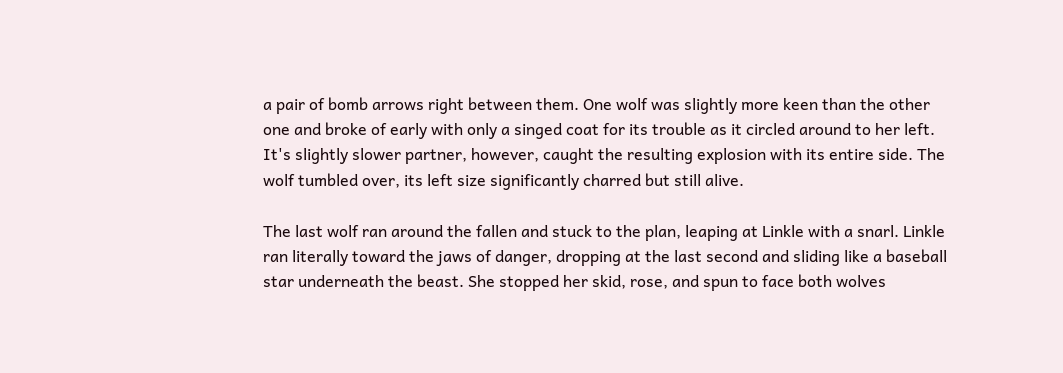a pair of bomb arrows right between them. One wolf was slightly more keen than the other one and broke of early with only a singed coat for its trouble as it circled around to her left. It's slightly slower partner, however, caught the resulting explosion with its entire side. The wolf tumbled over, its left size significantly charred but still alive.

The last wolf ran around the fallen and stuck to the plan, leaping at Linkle with a snarl. Linkle ran literally toward the jaws of danger, dropping at the last second and sliding like a baseball star underneath the beast. She stopped her skid, rose, and spun to face both wolves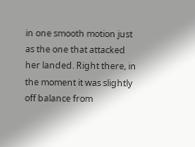in one smooth motion just as the one that attacked her landed. Right there, in the moment it was slightly off balance from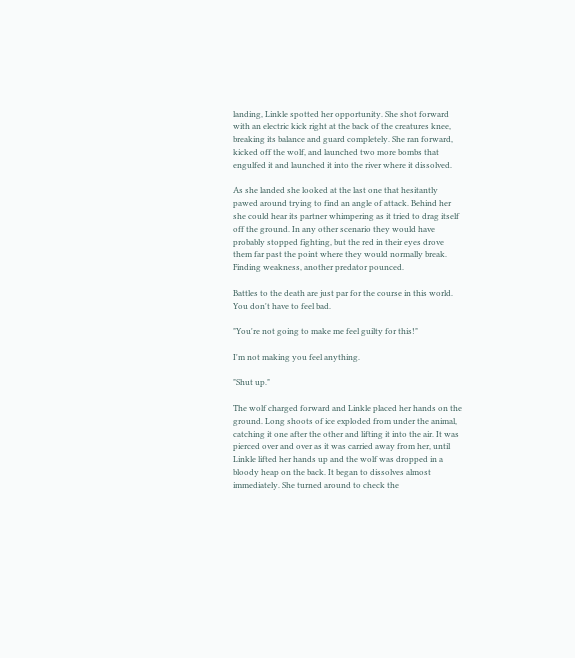landing, Linkle spotted her opportunity. She shot forward with an electric kick right at the back of the creatures knee, breaking its balance and guard completely. She ran forward, kicked off the wolf, and launched two more bombs that engulfed it and launched it into the river where it dissolved.

As she landed she looked at the last one that hesitantly pawed around trying to find an angle of attack. Behind her she could hear its partner whimpering as it tried to drag itself off the ground. In any other scenario they would have probably stopped fighting, but the red in their eyes drove them far past the point where they would normally break. Finding weakness, another predator pounced.

Battles to the death are just par for the course in this world. You don't have to feel bad.

"You're not going to make me feel guilty for this!"

I'm not making you feel anything.

"Shut up."

The wolf charged forward and Linkle placed her hands on the ground. Long shoots of ice exploded from under the animal, catching it one after the other and lifting it into the air. It was pierced over and over as it was carried away from her, until Linkle lifted her hands up and the wolf was dropped in a bloody heap on the back. It began to dissolves almost immediately. She turned around to check the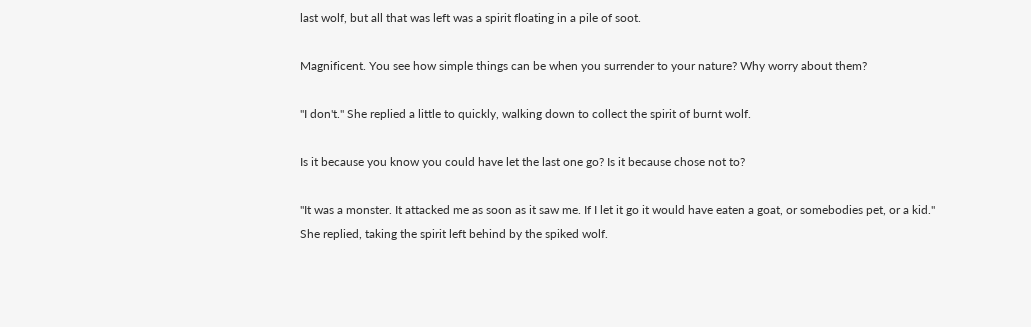last wolf, but all that was left was a spirit floating in a pile of soot.

Magnificent. You see how simple things can be when you surrender to your nature? Why worry about them?

"I don't." She replied a little to quickly, walking down to collect the spirit of burnt wolf.

Is it because you know you could have let the last one go? Is it because chose not to?

"It was a monster. It attacked me as soon as it saw me. If I let it go it would have eaten a goat, or somebodies pet, or a kid." She replied, taking the spirit left behind by the spiked wolf.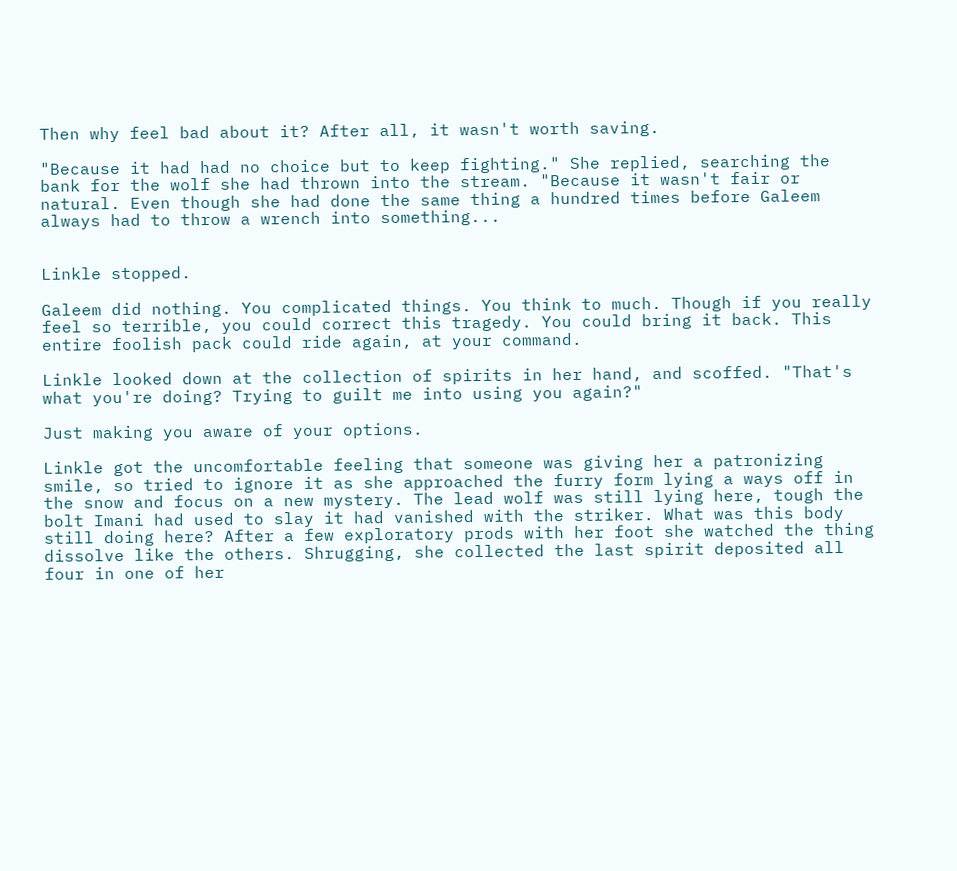Then why feel bad about it? After all, it wasn't worth saving.

"Because it had had no choice but to keep fighting." She replied, searching the bank for the wolf she had thrown into the stream. "Because it wasn't fair or natural. Even though she had done the same thing a hundred times before Galeem always had to throw a wrench into something...


Linkle stopped.

Galeem did nothing. You complicated things. You think to much. Though if you really feel so terrible, you could correct this tragedy. You could bring it back. This entire foolish pack could ride again, at your command.

Linkle looked down at the collection of spirits in her hand, and scoffed. "That's what you're doing? Trying to guilt me into using you again?"

Just making you aware of your options.

Linkle got the uncomfortable feeling that someone was giving her a patronizing smile, so tried to ignore it as she approached the furry form lying a ways off in the snow and focus on a new mystery. The lead wolf was still lying here, tough the bolt Imani had used to slay it had vanished with the striker. What was this body still doing here? After a few exploratory prods with her foot she watched the thing dissolve like the others. Shrugging, she collected the last spirit deposited all four in one of her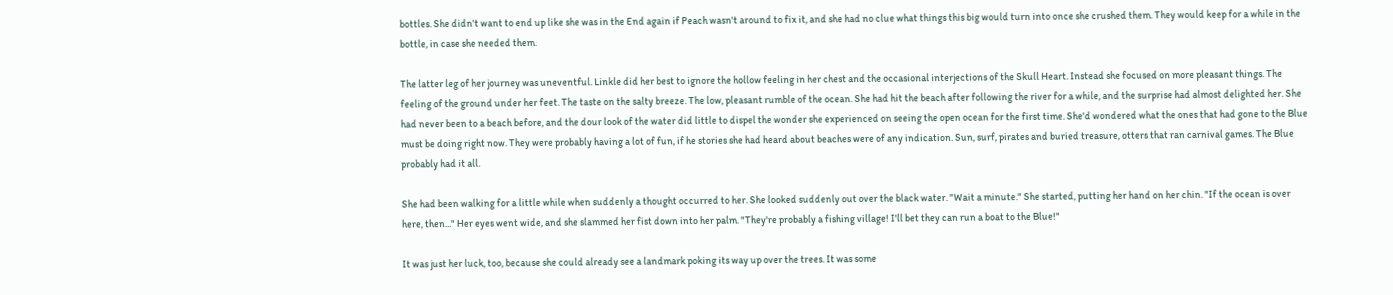bottles. She didn't want to end up like she was in the End again if Peach wasn't around to fix it, and she had no clue what things this big would turn into once she crushed them. They would keep for a while in the bottle, in case she needed them.

The latter leg of her journey was uneventful. Linkle did her best to ignore the hollow feeling in her chest and the occasional interjections of the Skull Heart. Instead she focused on more pleasant things. The feeling of the ground under her feet. The taste on the salty breeze. The low, pleasant rumble of the ocean. She had hit the beach after following the river for a while, and the surprise had almost delighted her. She had never been to a beach before, and the dour look of the water did little to dispel the wonder she experienced on seeing the open ocean for the first time. She'd wondered what the ones that had gone to the Blue must be doing right now. They were probably having a lot of fun, if he stories she had heard about beaches were of any indication. Sun, surf, pirates and buried treasure, otters that ran carnival games. The Blue probably had it all.

She had been walking for a little while when suddenly a thought occurred to her. She looked suddenly out over the black water. "Wait a minute." She started, putting her hand on her chin. "If the ocean is over here, then..." Her eyes went wide, and she slammed her fist down into her palm. "They're probably a fishing village! I'll bet they can run a boat to the Blue!"

It was just her luck, too, because she could already see a landmark poking its way up over the trees. It was some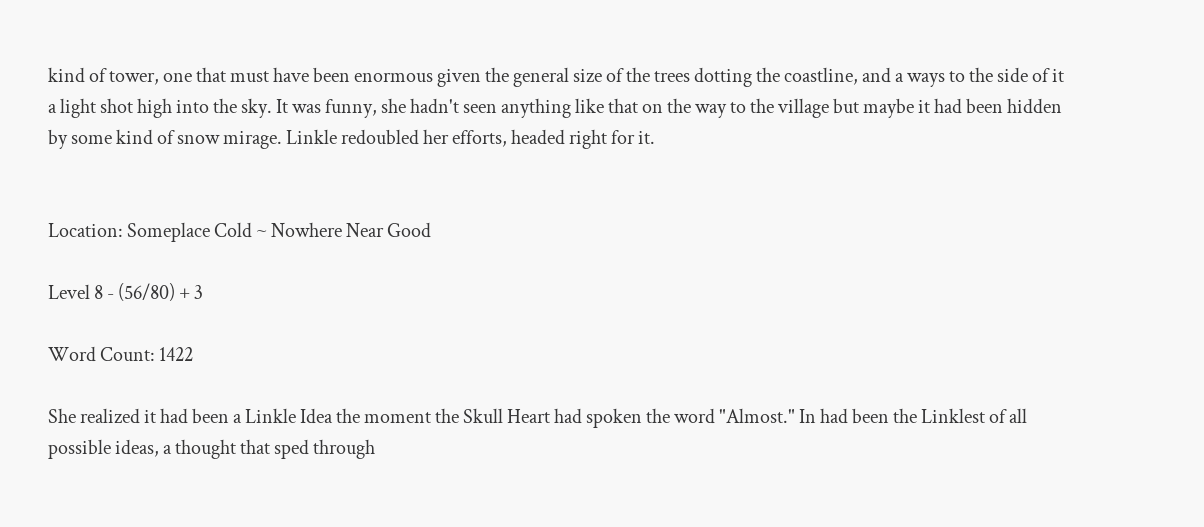kind of tower, one that must have been enormous given the general size of the trees dotting the coastline, and a ways to the side of it a light shot high into the sky. It was funny, she hadn't seen anything like that on the way to the village but maybe it had been hidden by some kind of snow mirage. Linkle redoubled her efforts, headed right for it.


Location: Someplace Cold ~ Nowhere Near Good

Level 8 - (56/80) + 3

Word Count: 1422

She realized it had been a Linkle Idea the moment the Skull Heart had spoken the word "Almost." In had been the Linklest of all possible ideas, a thought that sped through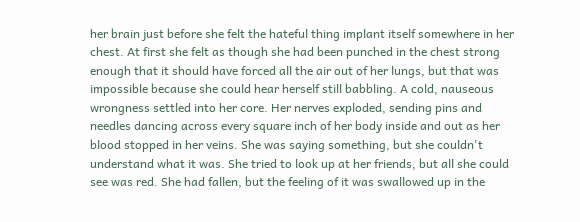her brain just before she felt the hateful thing implant itself somewhere in her chest. At first she felt as though she had been punched in the chest strong enough that it should have forced all the air out of her lungs, but that was impossible because she could hear herself still babbling. A cold, nauseous wrongness settled into her core. Her nerves exploded, sending pins and needles dancing across every square inch of her body inside and out as her blood stopped in her veins. She was saying something, but she couldn't understand what it was. She tried to look up at her friends, but all she could see was red. She had fallen, but the feeling of it was swallowed up in the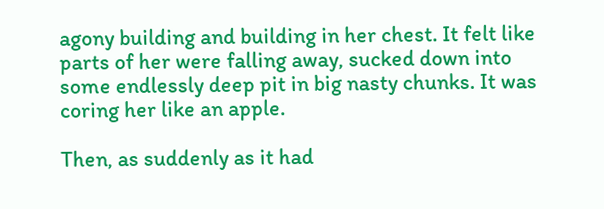agony building and building in her chest. It felt like parts of her were falling away, sucked down into some endlessly deep pit in big nasty chunks. It was coring her like an apple.

Then, as suddenly as it had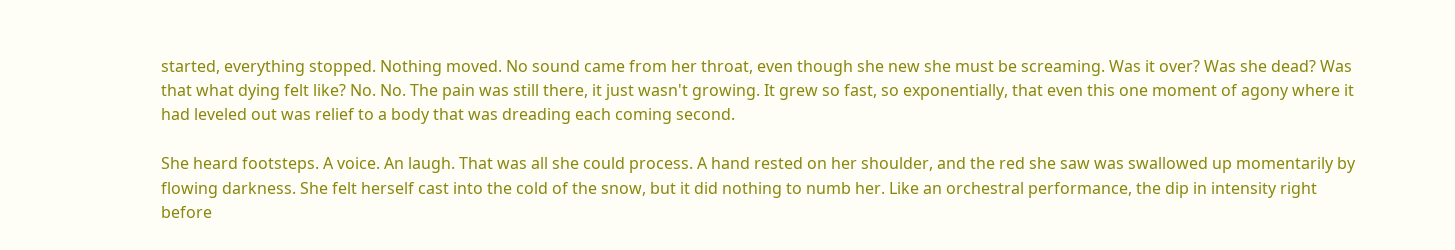started, everything stopped. Nothing moved. No sound came from her throat, even though she new she must be screaming. Was it over? Was she dead? Was that what dying felt like? No. No. The pain was still there, it just wasn't growing. It grew so fast, so exponentially, that even this one moment of agony where it had leveled out was relief to a body that was dreading each coming second.

She heard footsteps. A voice. An laugh. That was all she could process. A hand rested on her shoulder, and the red she saw was swallowed up momentarily by flowing darkness. She felt herself cast into the cold of the snow, but it did nothing to numb her. Like an orchestral performance, the dip in intensity right before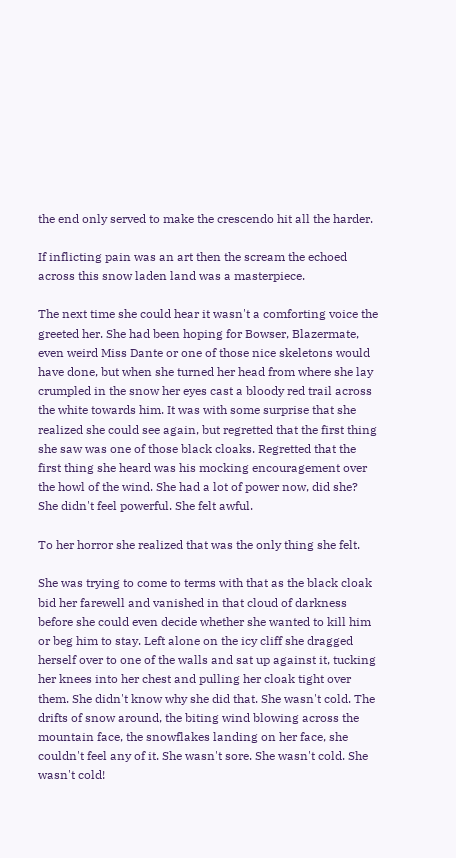the end only served to make the crescendo hit all the harder.

If inflicting pain was an art then the scream the echoed across this snow laden land was a masterpiece.

The next time she could hear it wasn't a comforting voice the greeted her. She had been hoping for Bowser, Blazermate, even weird Miss Dante or one of those nice skeletons would have done, but when she turned her head from where she lay crumpled in the snow her eyes cast a bloody red trail across the white towards him. It was with some surprise that she realized she could see again, but regretted that the first thing she saw was one of those black cloaks. Regretted that the first thing she heard was his mocking encouragement over the howl of the wind. She had a lot of power now, did she? She didn't feel powerful. She felt awful.

To her horror she realized that was the only thing she felt.

She was trying to come to terms with that as the black cloak bid her farewell and vanished in that cloud of darkness before she could even decide whether she wanted to kill him or beg him to stay. Left alone on the icy cliff she dragged herself over to one of the walls and sat up against it, tucking her knees into her chest and pulling her cloak tight over them. She didn't know why she did that. She wasn't cold. The drifts of snow around, the biting wind blowing across the mountain face, the snowflakes landing on her face, she couldn't feel any of it. She wasn't sore. She wasn't cold. She wasn't cold!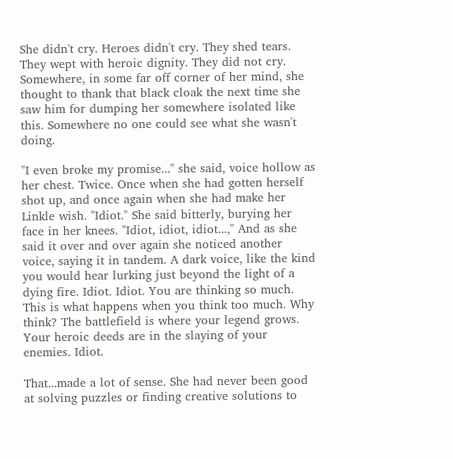She didn't cry. Heroes didn't cry. They shed tears. They wept with heroic dignity. They did not cry. Somewhere, in some far off corner of her mind, she thought to thank that black cloak the next time she saw him for dumping her somewhere isolated like this. Somewhere no one could see what she wasn't doing.

"I even broke my promise..." she said, voice hollow as her chest. Twice. Once when she had gotten herself shot up, and once again when she had make her Linkle wish. "Idiot." She said bitterly, burying her face in her knees. "Idiot, idiot, idiot...," And as she said it over and over again she noticed another voice, saying it in tandem. A dark voice, like the kind you would hear lurking just beyond the light of a dying fire. Idiot. Idiot. You are thinking so much. This is what happens when you think too much. Why think? The battlefield is where your legend grows. Your heroic deeds are in the slaying of your enemies. Idiot.

That...made a lot of sense. She had never been good at solving puzzles or finding creative solutions to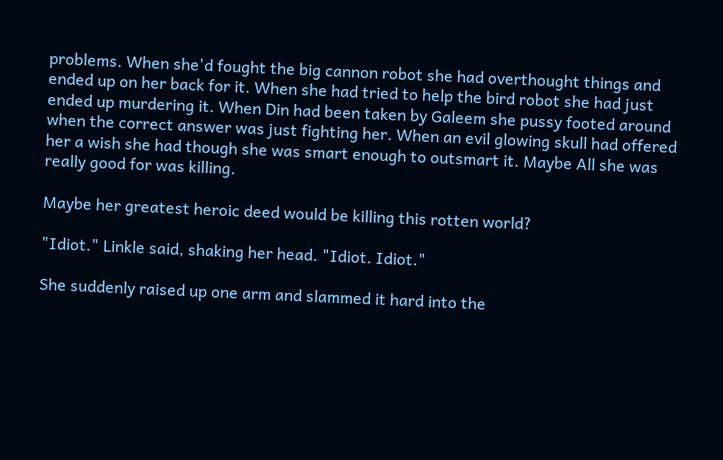problems. When she'd fought the big cannon robot she had overthought things and ended up on her back for it. When she had tried to help the bird robot she had just ended up murdering it. When Din had been taken by Galeem she pussy footed around when the correct answer was just fighting her. When an evil glowing skull had offered her a wish she had though she was smart enough to outsmart it. Maybe All she was really good for was killing.

Maybe her greatest heroic deed would be killing this rotten world?

"Idiot." Linkle said, shaking her head. "Idiot. Idiot."

She suddenly raised up one arm and slammed it hard into the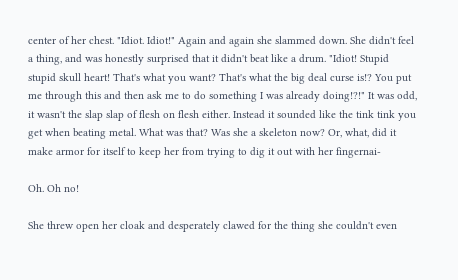center of her chest. "Idiot. Idiot!" Again and again she slammed down. She didn't feel a thing, and was honestly surprised that it didn't beat like a drum. "Idiot! Stupid stupid skull heart! That's what you want? That's what the big deal curse is!? You put me through this and then ask me to do something I was already doing!?!" It was odd, it wasn't the slap slap of flesh on flesh either. Instead it sounded like the tink tink you get when beating metal. What was that? Was she a skeleton now? Or, what, did it make armor for itself to keep her from trying to dig it out with her fingernai-

Oh. Oh no!

She threw open her cloak and desperately clawed for the thing she couldn't even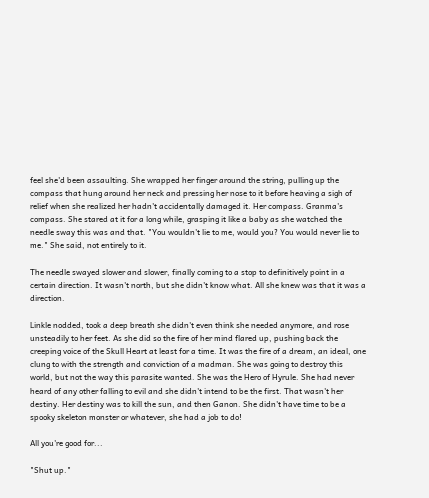feel she'd been assaulting. She wrapped her finger around the string, pulling up the compass that hung around her neck and pressing her nose to it before heaving a sigh of relief when she realized her hadn't accidentally damaged it. Her compass. Granma's compass. She stared at it for a long while, grasping it like a baby as she watched the needle sway this was and that. "You wouldn't lie to me, would you? You would never lie to me." She said, not entirely to it.

The needle swayed slower and slower, finally coming to a stop to definitively point in a certain direction. It wasn't north, but she didn't know what. All she knew was that it was a direction.

Linkle nodded, took a deep breath she didn't even think she needed anymore, and rose unsteadily to her feet. As she did so the fire of her mind flared up, pushing back the creeping voice of the Skull Heart at least for a time. It was the fire of a dream, an ideal, one clung to with the strength and conviction of a madman. She was going to destroy this world, but not the way this parasite wanted. She was the Hero of Hyrule. She had never heard of any other falling to evil and she didn't intend to be the first. That wasn't her destiny. Her destiny was to kill the sun, and then Ganon. She didn't have time to be a spooky skeleton monster or whatever, she had a job to do!

All you're good for...

"Shut up."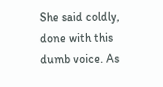She said coldly, done with this dumb voice. As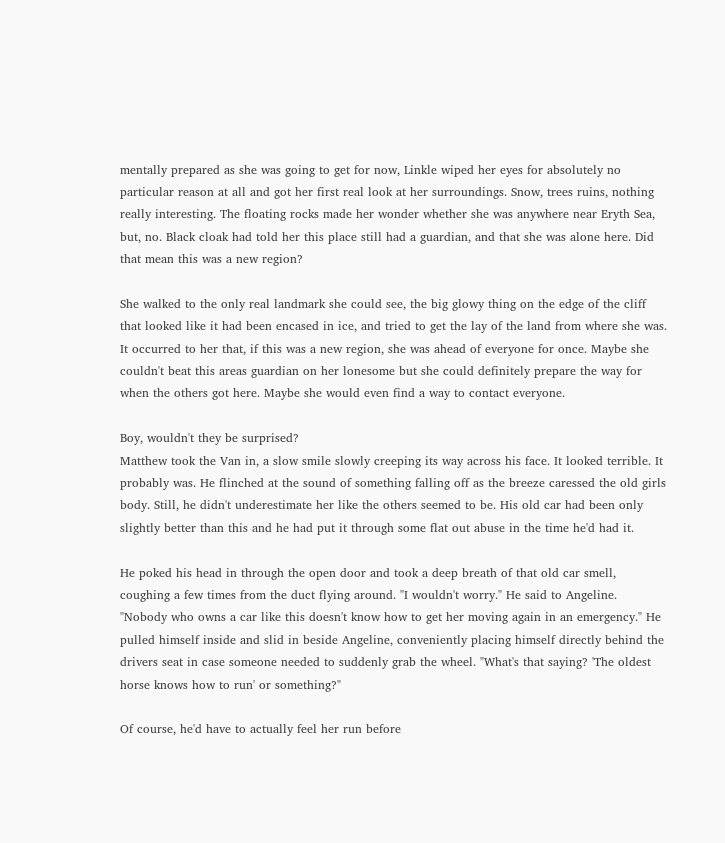mentally prepared as she was going to get for now, Linkle wiped her eyes for absolutely no particular reason at all and got her first real look at her surroundings. Snow, trees ruins, nothing really interesting. The floating rocks made her wonder whether she was anywhere near Eryth Sea, but, no. Black cloak had told her this place still had a guardian, and that she was alone here. Did that mean this was a new region?

She walked to the only real landmark she could see, the big glowy thing on the edge of the cliff that looked like it had been encased in ice, and tried to get the lay of the land from where she was. It occurred to her that, if this was a new region, she was ahead of everyone for once. Maybe she couldn't beat this areas guardian on her lonesome but she could definitely prepare the way for when the others got here. Maybe she would even find a way to contact everyone.

Boy, wouldn't they be surprised?
Matthew took the Van in, a slow smile slowly creeping its way across his face. It looked terrible. It probably was. He flinched at the sound of something falling off as the breeze caressed the old girls body. Still, he didn't underestimate her like the others seemed to be. His old car had been only slightly better than this and he had put it through some flat out abuse in the time he'd had it.

He poked his head in through the open door and took a deep breath of that old car smell, coughing a few times from the duct flying around. "I wouldn't worry." He said to Angeline. "Nobody who owns a car like this doesn't know how to get her moving again in an emergency." He pulled himself inside and slid in beside Angeline, conveniently placing himself directly behind the drivers seat in case someone needed to suddenly grab the wheel. "What's that saying? 'The oldest horse knows how to run' or something?"

Of course, he'd have to actually feel her run before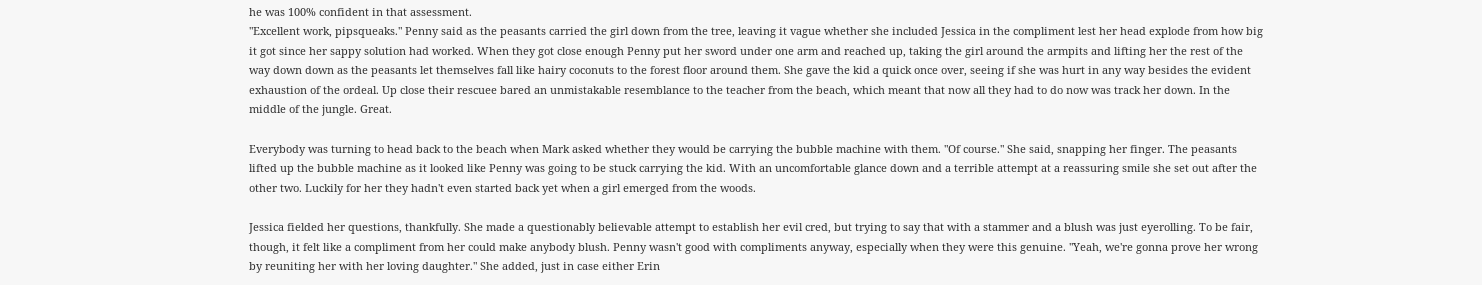he was 100% confident in that assessment.
"Excellent work, pipsqueaks." Penny said as the peasants carried the girl down from the tree, leaving it vague whether she included Jessica in the compliment lest her head explode from how big it got since her sappy solution had worked. When they got close enough Penny put her sword under one arm and reached up, taking the girl around the armpits and lifting her the rest of the way down down as the peasants let themselves fall like hairy coconuts to the forest floor around them. She gave the kid a quick once over, seeing if she was hurt in any way besides the evident exhaustion of the ordeal. Up close their rescuee bared an unmistakable resemblance to the teacher from the beach, which meant that now all they had to do now was track her down. In the middle of the jungle. Great.

Everybody was turning to head back to the beach when Mark asked whether they would be carrying the bubble machine with them. "Of course." She said, snapping her finger. The peasants lifted up the bubble machine as it looked like Penny was going to be stuck carrying the kid. With an uncomfortable glance down and a terrible attempt at a reassuring smile she set out after the other two. Luckily for her they hadn't even started back yet when a girl emerged from the woods.

Jessica fielded her questions, thankfully. She made a questionably believable attempt to establish her evil cred, but trying to say that with a stammer and a blush was just eyerolling. To be fair, though, it felt like a compliment from her could make anybody blush. Penny wasn't good with compliments anyway, especially when they were this genuine. "Yeah, we're gonna prove her wrong by reuniting her with her loving daughter." She added, just in case either Erin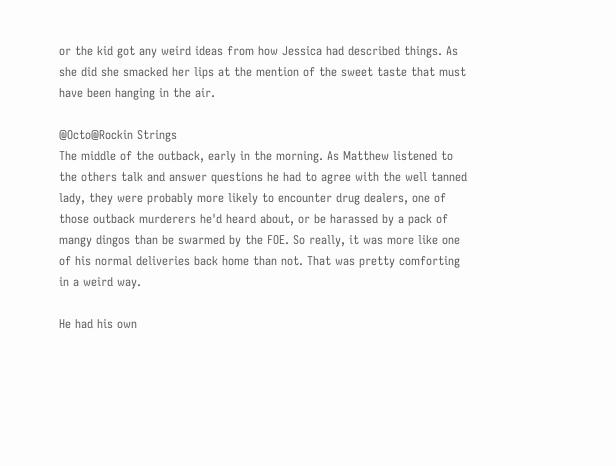or the kid got any weird ideas from how Jessica had described things. As she did she smacked her lips at the mention of the sweet taste that must have been hanging in the air.

@Octo@Rockin Strings
The middle of the outback, early in the morning. As Matthew listened to the others talk and answer questions he had to agree with the well tanned lady, they were probably more likely to encounter drug dealers, one of those outback murderers he'd heard about, or be harassed by a pack of mangy dingos than be swarmed by the FOE. So really, it was more like one of his normal deliveries back home than not. That was pretty comforting in a weird way.

He had his own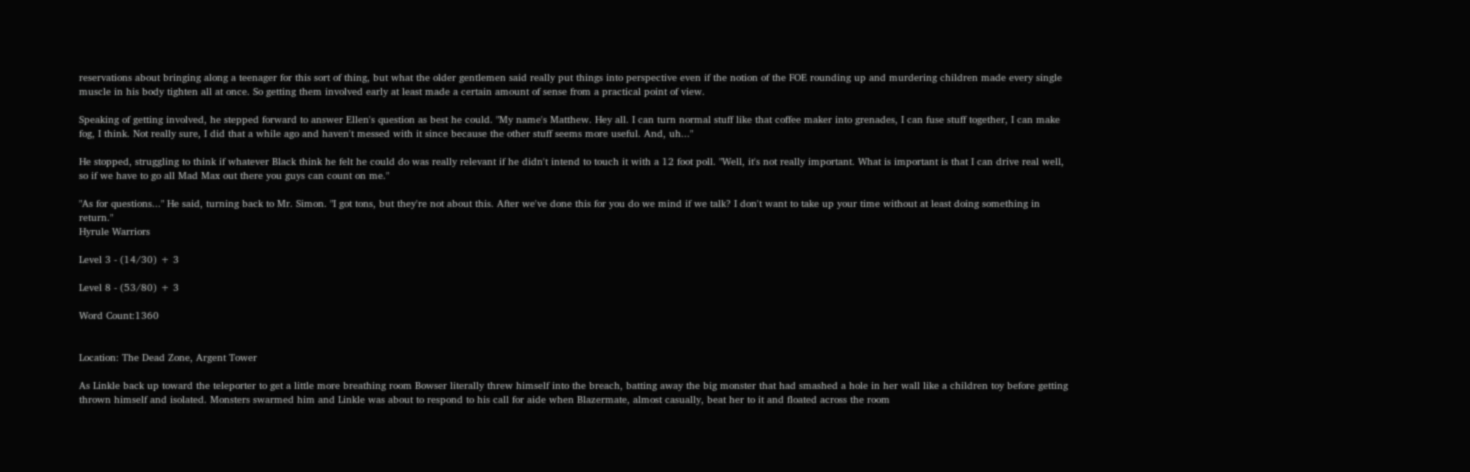reservations about bringing along a teenager for this sort of thing, but what the older gentlemen said really put things into perspective even if the notion of the FOE rounding up and murdering children made every single muscle in his body tighten all at once. So getting them involved early at least made a certain amount of sense from a practical point of view.

Speaking of getting involved, he stepped forward to answer Ellen's question as best he could. "My name's Matthew. Hey all. I can turn normal stuff like that coffee maker into grenades, I can fuse stuff together, I can make fog, I think. Not really sure, I did that a while ago and haven't messed with it since because the other stuff seems more useful. And, uh..."

He stopped, struggling to think if whatever Black think he felt he could do was really relevant if he didn't intend to touch it with a 12 foot poll. "Well, it's not really important. What is important is that I can drive real well, so if we have to go all Mad Max out there you guys can count on me."

"As for questions..." He said, turning back to Mr. Simon. "I got tons, but they're not about this. After we've done this for you do we mind if we talk? I don't want to take up your time without at least doing something in return."
Hyrule Warriors

Level 3 - (14/30) + 3

Level 8 - (53/80) + 3

Word Count:1360


Location: The Dead Zone, Argent Tower

As Linkle back up toward the teleporter to get a little more breathing room Bowser literally threw himself into the breach, batting away the big monster that had smashed a hole in her wall like a children toy before getting thrown himself and isolated. Monsters swarmed him and Linkle was about to respond to his call for aide when Blazermate, almost casually, beat her to it and floated across the room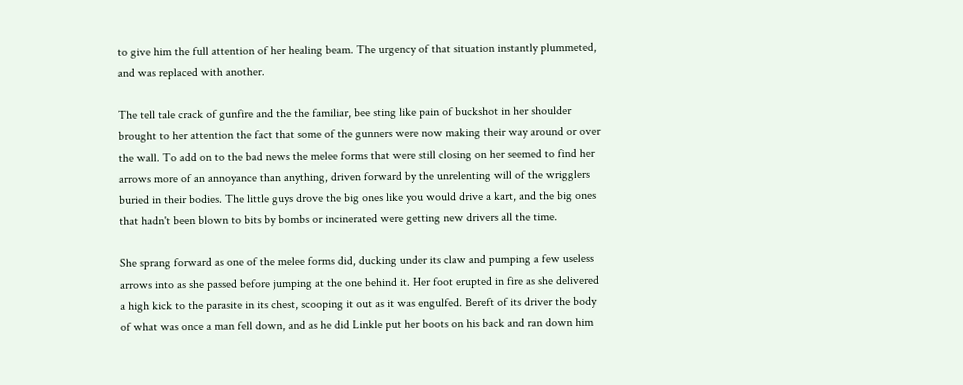to give him the full attention of her healing beam. The urgency of that situation instantly plummeted, and was replaced with another.

The tell tale crack of gunfire and the the familiar, bee sting like pain of buckshot in her shoulder brought to her attention the fact that some of the gunners were now making their way around or over the wall. To add on to the bad news the melee forms that were still closing on her seemed to find her arrows more of an annoyance than anything, driven forward by the unrelenting will of the wrigglers buried in their bodies. The little guys drove the big ones like you would drive a kart, and the big ones that hadn't been blown to bits by bombs or incinerated were getting new drivers all the time.

She sprang forward as one of the melee forms did, ducking under its claw and pumping a few useless arrows into as she passed before jumping at the one behind it. Her foot erupted in fire as she delivered a high kick to the parasite in its chest, scooping it out as it was engulfed. Bereft of its driver the body of what was once a man fell down, and as he did Linkle put her boots on his back and ran down him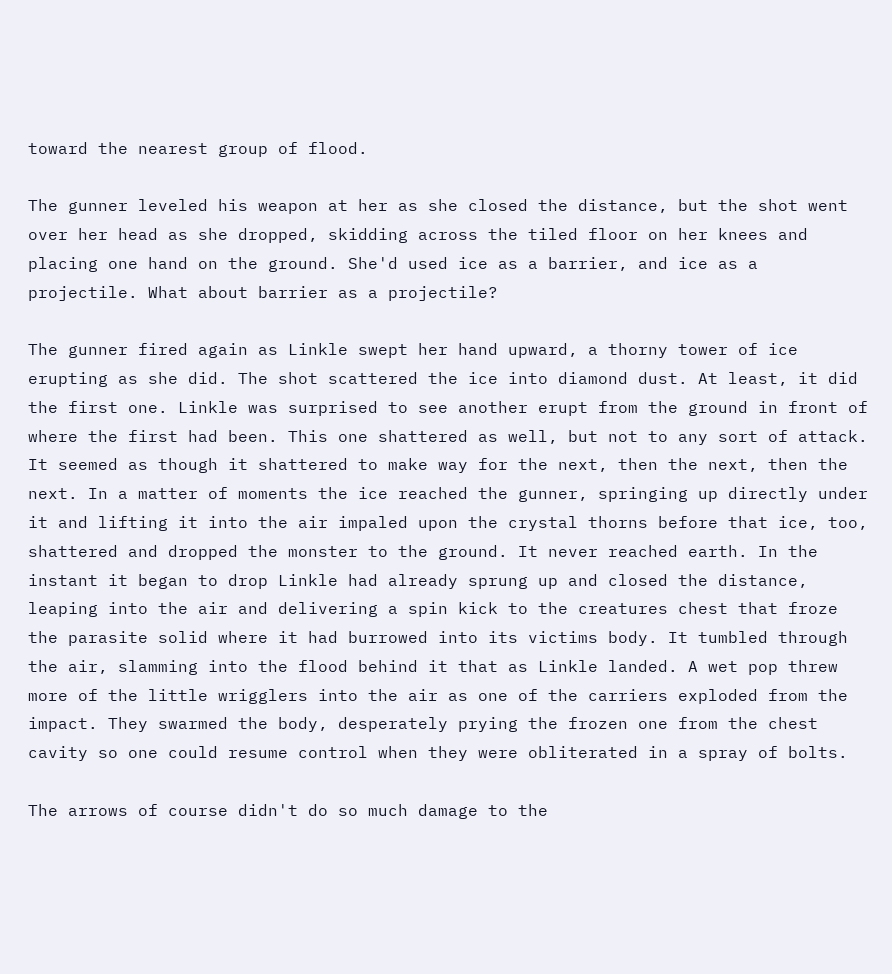toward the nearest group of flood.

The gunner leveled his weapon at her as she closed the distance, but the shot went over her head as she dropped, skidding across the tiled floor on her knees and placing one hand on the ground. She'd used ice as a barrier, and ice as a projectile. What about barrier as a projectile?

The gunner fired again as Linkle swept her hand upward, a thorny tower of ice erupting as she did. The shot scattered the ice into diamond dust. At least, it did the first one. Linkle was surprised to see another erupt from the ground in front of where the first had been. This one shattered as well, but not to any sort of attack. It seemed as though it shattered to make way for the next, then the next, then the next. In a matter of moments the ice reached the gunner, springing up directly under it and lifting it into the air impaled upon the crystal thorns before that ice, too, shattered and dropped the monster to the ground. It never reached earth. In the instant it began to drop Linkle had already sprung up and closed the distance, leaping into the air and delivering a spin kick to the creatures chest that froze the parasite solid where it had burrowed into its victims body. It tumbled through the air, slamming into the flood behind it that as Linkle landed. A wet pop threw more of the little wrigglers into the air as one of the carriers exploded from the impact. They swarmed the body, desperately prying the frozen one from the chest cavity so one could resume control when they were obliterated in a spray of bolts.

The arrows of course didn't do so much damage to the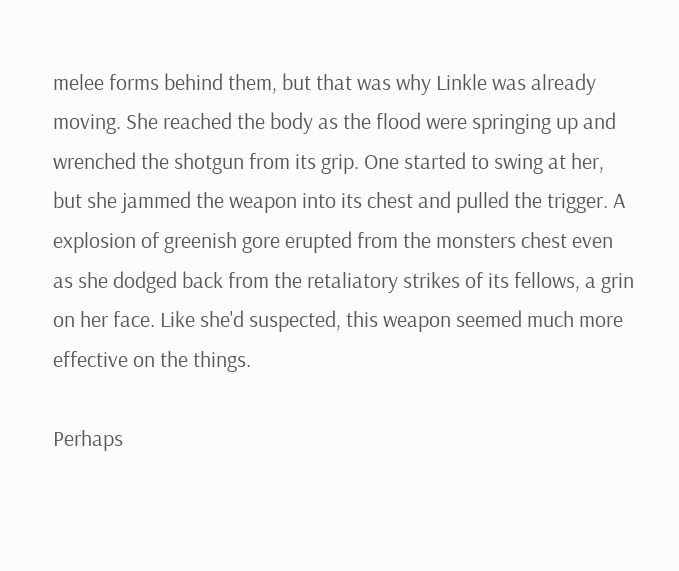melee forms behind them, but that was why Linkle was already moving. She reached the body as the flood were springing up and wrenched the shotgun from its grip. One started to swing at her, but she jammed the weapon into its chest and pulled the trigger. A explosion of greenish gore erupted from the monsters chest even as she dodged back from the retaliatory strikes of its fellows, a grin on her face. Like she'd suspected, this weapon seemed much more effective on the things.

Perhaps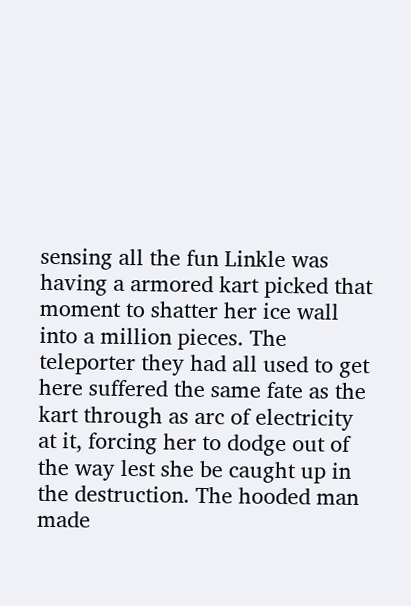sensing all the fun Linkle was having a armored kart picked that moment to shatter her ice wall into a million pieces. The teleporter they had all used to get here suffered the same fate as the kart through as arc of electricity at it, forcing her to dodge out of the way lest she be caught up in the destruction. The hooded man made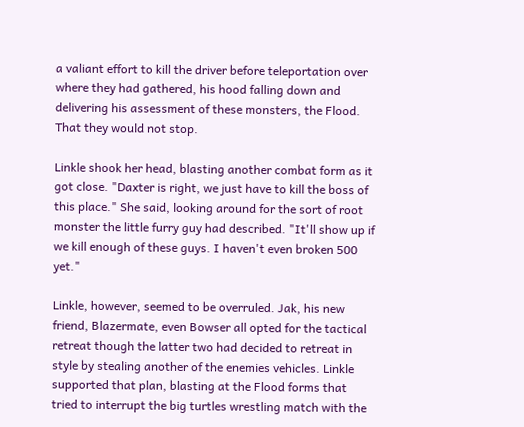a valiant effort to kill the driver before teleportation over where they had gathered, his hood falling down and delivering his assessment of these monsters, the Flood. That they would not stop.

Linkle shook her head, blasting another combat form as it got close. "Daxter is right, we just have to kill the boss of this place." She said, looking around for the sort of root monster the little furry guy had described. "It'll show up if we kill enough of these guys. I haven't even broken 500 yet."

Linkle, however, seemed to be overruled. Jak, his new friend, Blazermate, even Bowser all opted for the tactical retreat though the latter two had decided to retreat in style by stealing another of the enemies vehicles. Linkle supported that plan, blasting at the Flood forms that tried to interrupt the big turtles wrestling match with the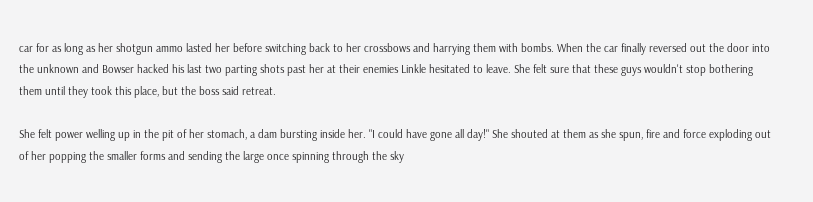car for as long as her shotgun ammo lasted her before switching back to her crossbows and harrying them with bombs. When the car finally reversed out the door into the unknown and Bowser hacked his last two parting shots past her at their enemies Linkle hesitated to leave. She felt sure that these guys wouldn't stop bothering them until they took this place, but the boss said retreat.

She felt power welling up in the pit of her stomach, a dam bursting inside her. "I could have gone all day!" She shouted at them as she spun, fire and force exploding out of her popping the smaller forms and sending the large once spinning through the sky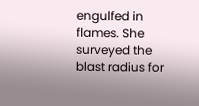engulfed in flames. She surveyed the blast radius for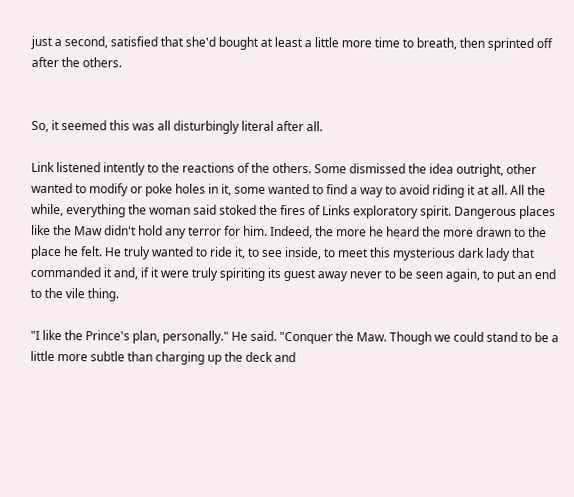just a second, satisfied that she'd bought at least a little more time to breath, then sprinted off after the others.


So, it seemed this was all disturbingly literal after all.

Link listened intently to the reactions of the others. Some dismissed the idea outright, other wanted to modify or poke holes in it, some wanted to find a way to avoid riding it at all. All the while, everything the woman said stoked the fires of Links exploratory spirit. Dangerous places like the Maw didn't hold any terror for him. Indeed, the more he heard the more drawn to the place he felt. He truly wanted to ride it, to see inside, to meet this mysterious dark lady that commanded it and, if it were truly spiriting its guest away never to be seen again, to put an end to the vile thing.

"I like the Prince's plan, personally." He said. "Conquer the Maw. Though we could stand to be a little more subtle than charging up the deck and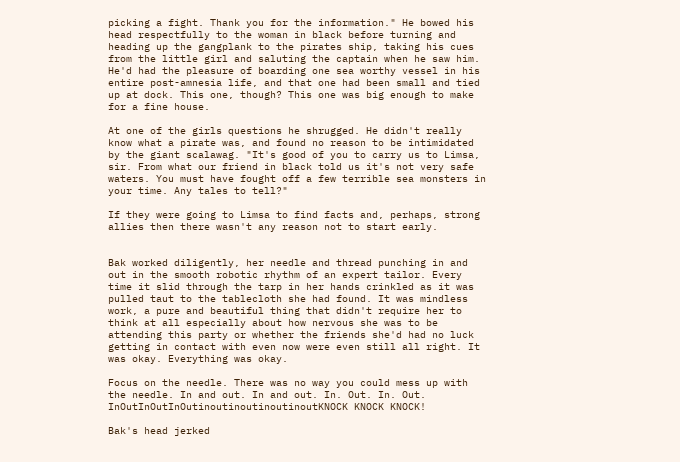picking a fight. Thank you for the information." He bowed his head respectfully to the woman in black before turning and heading up the gangplank to the pirates ship, taking his cues from the little girl and saluting the captain when he saw him. He'd had the pleasure of boarding one sea worthy vessel in his entire post-amnesia life, and that one had been small and tied up at dock. This one, though? This one was big enough to make for a fine house.

At one of the girls questions he shrugged. He didn't really know what a pirate was, and found no reason to be intimidated by the giant scalawag. "It's good of you to carry us to Limsa, sir. From what our friend in black told us it's not very safe waters. You must have fought off a few terrible sea monsters in your time. Any tales to tell?"

If they were going to Limsa to find facts and, perhaps, strong allies then there wasn't any reason not to start early.


Bak worked diligently, her needle and thread punching in and out in the smooth robotic rhythm of an expert tailor. Every time it slid through the tarp in her hands crinkled as it was pulled taut to the tablecloth she had found. It was mindless work, a pure and beautiful thing that didn't require her to think at all especially about how nervous she was to be attending this party or whether the friends she'd had no luck getting in contact with even now were even still all right. It was okay. Everything was okay.

Focus on the needle. There was no way you could mess up with the needle. In and out. In and out. In. Out. In. Out. InOutInOutInOutinoutinoutinoutinoutKNOCK KNOCK KNOCK!

Bak's head jerked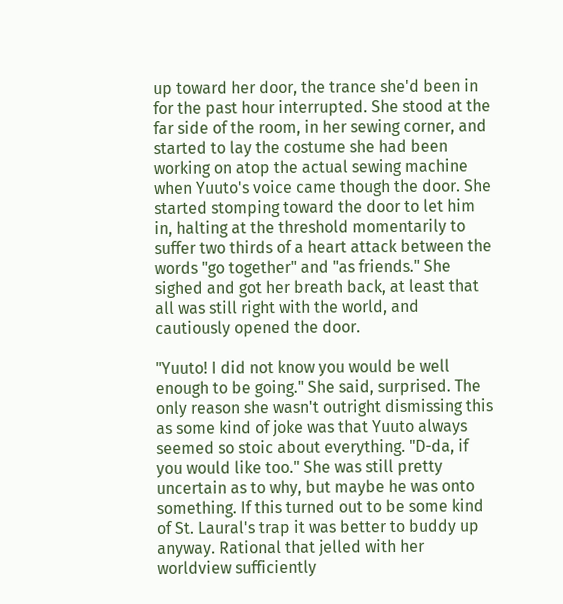up toward her door, the trance she'd been in for the past hour interrupted. She stood at the far side of the room, in her sewing corner, and started to lay the costume she had been working on atop the actual sewing machine when Yuuto's voice came though the door. She started stomping toward the door to let him in, halting at the threshold momentarily to suffer two thirds of a heart attack between the words "go together" and "as friends." She sighed and got her breath back, at least that all was still right with the world, and cautiously opened the door.

"Yuuto! I did not know you would be well enough to be going." She said, surprised. The only reason she wasn't outright dismissing this as some kind of joke was that Yuuto always seemed so stoic about everything. "D-da, if you would like too." She was still pretty uncertain as to why, but maybe he was onto something. If this turned out to be some kind of St. Laural's trap it was better to buddy up anyway. Rational that jelled with her worldview sufficiently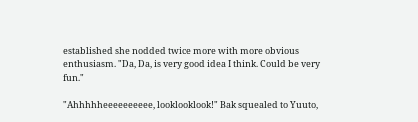established she nodded twice more with more obvious enthusiasm. "Da, Da, is very good idea I think. Could be very fun."

"Ahhhhheeeeeeeeee, looklooklook!" Bak squealed to Yuuto,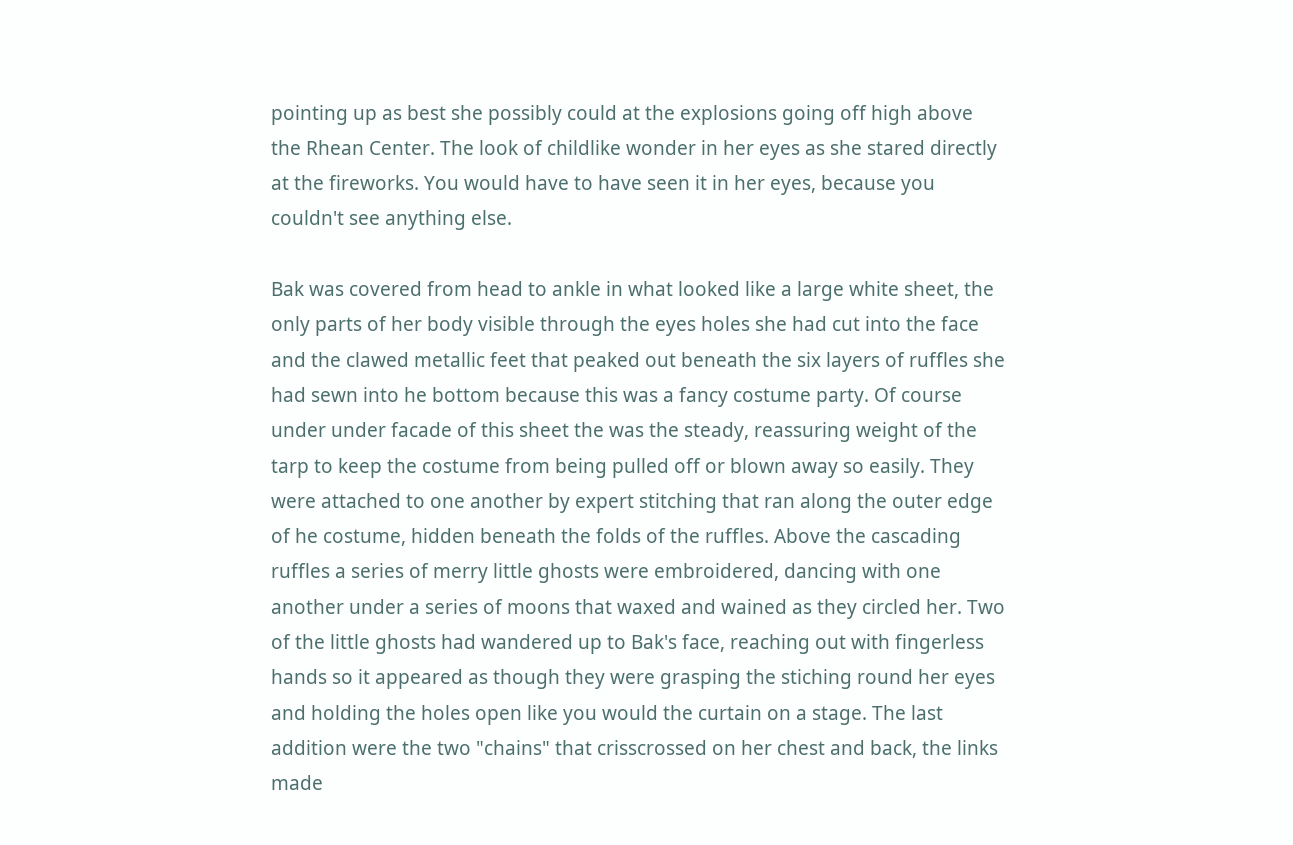pointing up as best she possibly could at the explosions going off high above the Rhean Center. The look of childlike wonder in her eyes as she stared directly at the fireworks. You would have to have seen it in her eyes, because you couldn't see anything else.

Bak was covered from head to ankle in what looked like a large white sheet, the only parts of her body visible through the eyes holes she had cut into the face and the clawed metallic feet that peaked out beneath the six layers of ruffles she had sewn into he bottom because this was a fancy costume party. Of course under under facade of this sheet the was the steady, reassuring weight of the tarp to keep the costume from being pulled off or blown away so easily. They were attached to one another by expert stitching that ran along the outer edge of he costume, hidden beneath the folds of the ruffles. Above the cascading ruffles a series of merry little ghosts were embroidered, dancing with one another under a series of moons that waxed and wained as they circled her. Two of the little ghosts had wandered up to Bak's face, reaching out with fingerless hands so it appeared as though they were grasping the stiching round her eyes and holding the holes open like you would the curtain on a stage. The last addition were the two "chains" that crisscrossed on her chest and back, the links made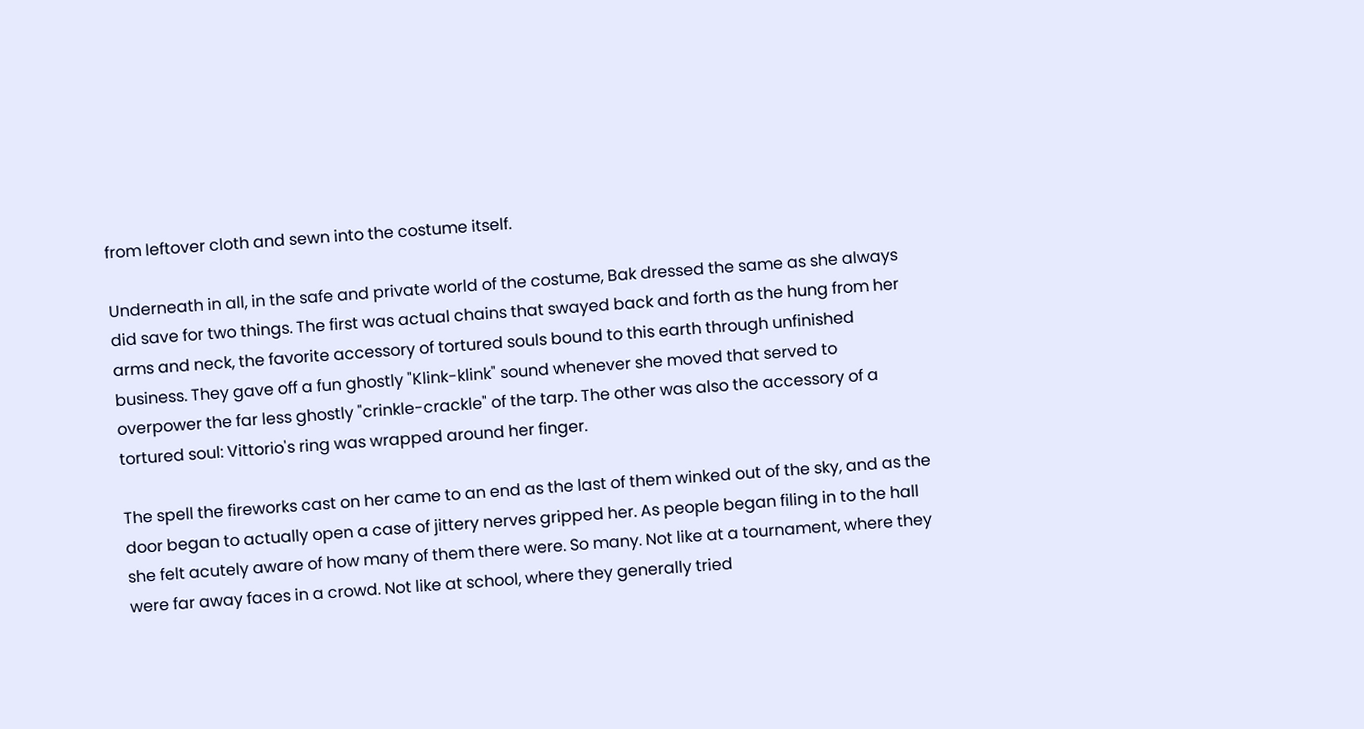from leftover cloth and sewn into the costume itself.

Underneath in all, in the safe and private world of the costume, Bak dressed the same as she always did save for two things. The first was actual chains that swayed back and forth as the hung from her arms and neck, the favorite accessory of tortured souls bound to this earth through unfinished business. They gave off a fun ghostly "Klink-klink" sound whenever she moved that served to overpower the far less ghostly "crinkle-crackle" of the tarp. The other was also the accessory of a tortured soul: Vittorio's ring was wrapped around her finger.

The spell the fireworks cast on her came to an end as the last of them winked out of the sky, and as the door began to actually open a case of jittery nerves gripped her. As people began filing in to the hall she felt acutely aware of how many of them there were. So many. Not like at a tournament, where they were far away faces in a crowd. Not like at school, where they generally tried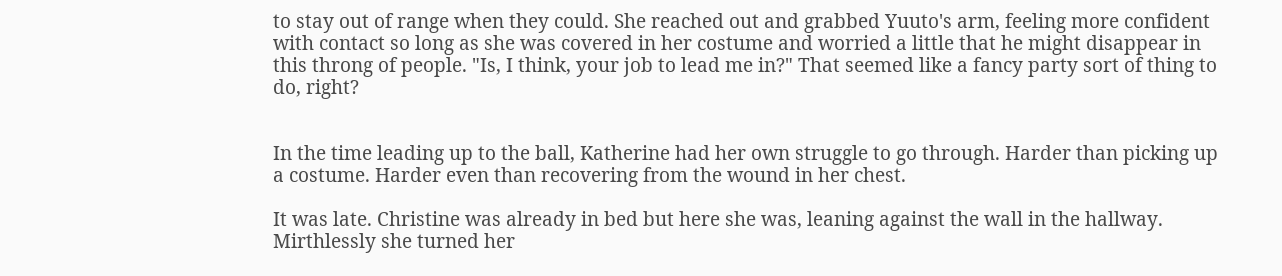to stay out of range when they could. She reached out and grabbed Yuuto's arm, feeling more confident with contact so long as she was covered in her costume and worried a little that he might disappear in this throng of people. "Is, I think, your job to lead me in?" That seemed like a fancy party sort of thing to do, right?


In the time leading up to the ball, Katherine had her own struggle to go through. Harder than picking up a costume. Harder even than recovering from the wound in her chest.

It was late. Christine was already in bed but here she was, leaning against the wall in the hallway. Mirthlessly she turned her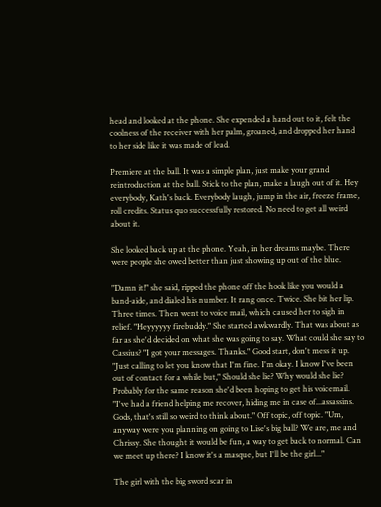head and looked at the phone. She expended a hand out to it, felt the coolness of the receiver with her palm, groaned, and dropped her hand to her side like it was made of lead.

Premiere at the ball. It was a simple plan, just make your grand reintroduction at the ball. Stick to the plan, make a laugh out of it. Hey everybody, Kath's back. Everybody laugh, jump in the air, freeze frame, roll credits. Status quo successfully restored. No need to get all weird about it.

She looked back up at the phone. Yeah, in her dreams maybe. There were people she owed better than just showing up out of the blue.

"Damn it!" she said, ripped the phone off the hook like you would a band-aide, and dialed his number. It rang once. Twice. She bit her lip. Three times. Then went to voice mail, which caused her to sigh in relief. "Heyyyyyy firebuddy." She started awkwardly. That was about as far as she'd decided on what she was going to say. What could she say to Cassius? "I got your messages. Thanks." Good start, don't mess it up. "Just calling to let you know that I'm fine. I'm okay. I know I've been out of contact for a while but," Should she lie? Why would she lie? Probably for the same reason she'd been hoping to get his voicemail. "I've had a friend helping me recover, hiding me in case of...assassins. Gods, that's still so weird to think about." Off topic, off topic. "Um, anyway were you planning on going to Lise's big ball? We are, me and Chrissy. She thought it would be fun, a way to get back to normal. Can we meet up there? I know it's a masque, but I'll be the girl..."

The girl with the big sword scar in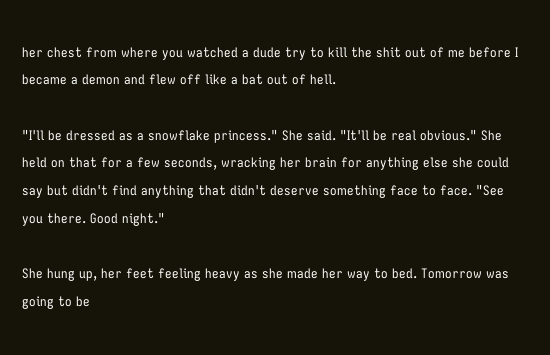her chest from where you watched a dude try to kill the shit out of me before I became a demon and flew off like a bat out of hell.

"I'll be dressed as a snowflake princess." She said. "It'll be real obvious." She held on that for a few seconds, wracking her brain for anything else she could say but didn't find anything that didn't deserve something face to face. "See you there. Good night."

She hung up, her feet feeling heavy as she made her way to bed. Tomorrow was going to be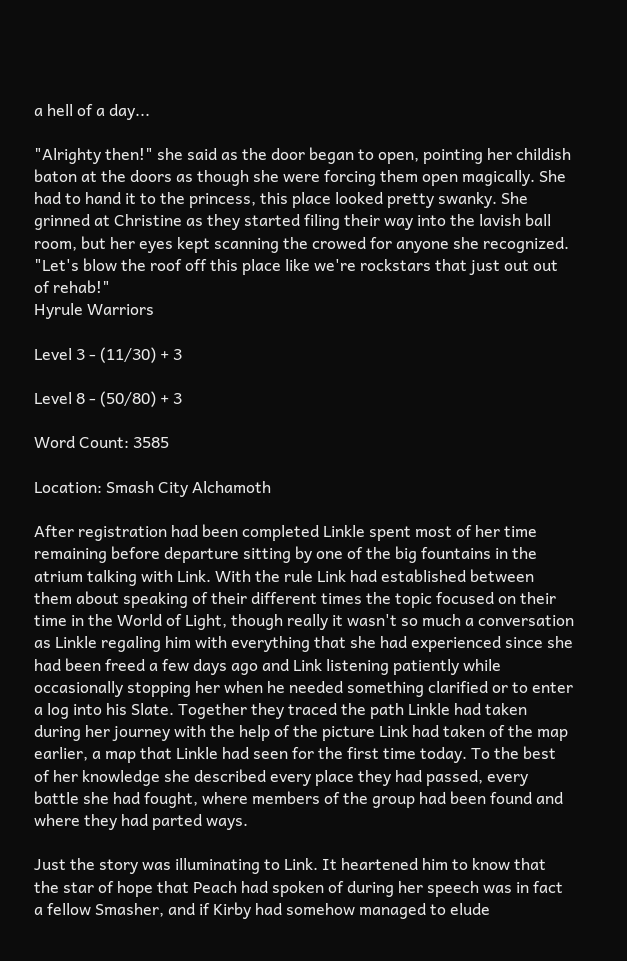a hell of a day...

"Alrighty then!" she said as the door began to open, pointing her childish baton at the doors as though she were forcing them open magically. She had to hand it to the princess, this place looked pretty swanky. She grinned at Christine as they started filing their way into the lavish ball room, but her eyes kept scanning the crowed for anyone she recognized. "Let's blow the roof off this place like we're rockstars that just out out of rehab!"
Hyrule Warriors

Level 3 - (11/30) + 3

Level 8 - (50/80) + 3

Word Count: 3585

Location: Smash City Alchamoth

After registration had been completed Linkle spent most of her time remaining before departure sitting by one of the big fountains in the atrium talking with Link. With the rule Link had established between them about speaking of their different times the topic focused on their time in the World of Light, though really it wasn't so much a conversation as Linkle regaling him with everything that she had experienced since she had been freed a few days ago and Link listening patiently while occasionally stopping her when he needed something clarified or to enter a log into his Slate. Together they traced the path Linkle had taken during her journey with the help of the picture Link had taken of the map earlier, a map that Linkle had seen for the first time today. To the best of her knowledge she described every place they had passed, every battle she had fought, where members of the group had been found and where they had parted ways.

Just the story was illuminating to Link. It heartened him to know that the star of hope that Peach had spoken of during her speech was in fact a fellow Smasher, and if Kirby had somehow managed to elude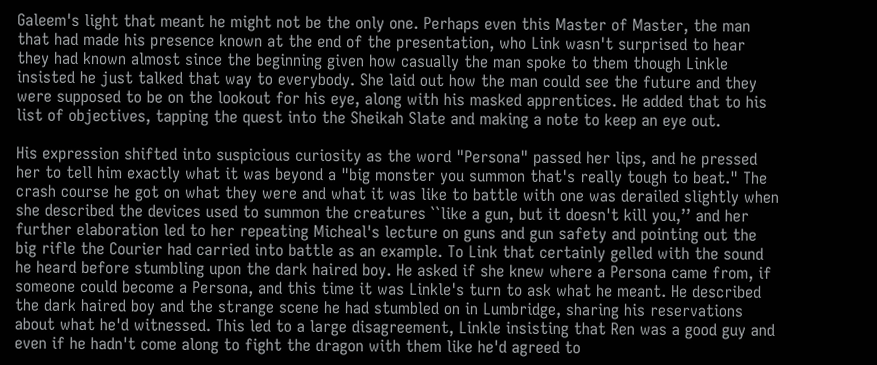Galeem's light that meant he might not be the only one. Perhaps even this Master of Master, the man that had made his presence known at the end of the presentation, who Link wasn't surprised to hear they had known almost since the beginning given how casually the man spoke to them though Linkle insisted he just talked that way to everybody. She laid out how the man could see the future and they were supposed to be on the lookout for his eye, along with his masked apprentices. He added that to his list of objectives, tapping the quest into the Sheikah Slate and making a note to keep an eye out.

His expression shifted into suspicious curiosity as the word "Persona" passed her lips, and he pressed her to tell him exactly what it was beyond a "big monster you summon that's really tough to beat." The crash course he got on what they were and what it was like to battle with one was derailed slightly when she described the devices used to summon the creatures ``like a gun, but it doesn't kill you,’’ and her further elaboration led to her repeating Micheal's lecture on guns and gun safety and pointing out the big rifle the Courier had carried into battle as an example. To Link that certainly gelled with the sound he heard before stumbling upon the dark haired boy. He asked if she knew where a Persona came from, if someone could become a Persona, and this time it was Linkle's turn to ask what he meant. He described the dark haired boy and the strange scene he had stumbled on in Lumbridge, sharing his reservations about what he'd witnessed. This led to a large disagreement, Linkle insisting that Ren was a good guy and even if he hadn't come along to fight the dragon with them like he'd agreed to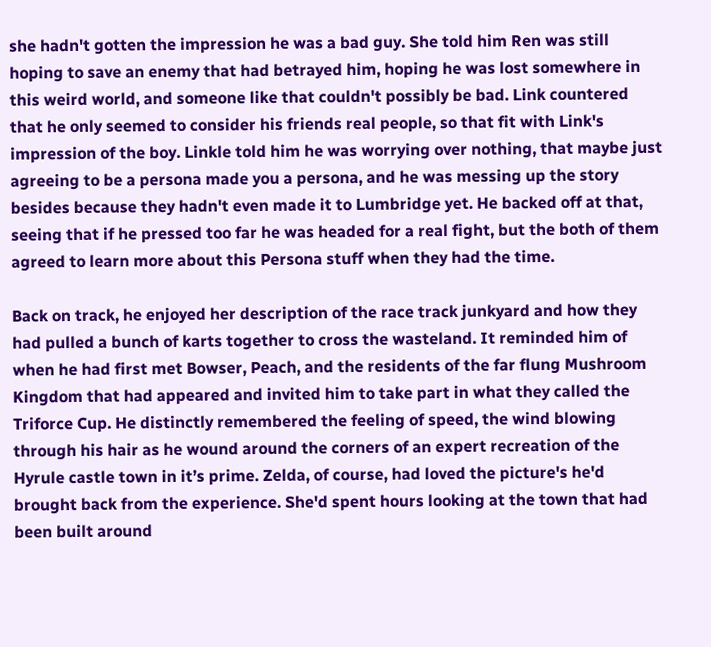she hadn't gotten the impression he was a bad guy. She told him Ren was still hoping to save an enemy that had betrayed him, hoping he was lost somewhere in this weird world, and someone like that couldn't possibly be bad. Link countered that he only seemed to consider his friends real people, so that fit with Link's impression of the boy. Linkle told him he was worrying over nothing, that maybe just agreeing to be a persona made you a persona, and he was messing up the story besides because they hadn't even made it to Lumbridge yet. He backed off at that, seeing that if he pressed too far he was headed for a real fight, but the both of them agreed to learn more about this Persona stuff when they had the time.

Back on track, he enjoyed her description of the race track junkyard and how they had pulled a bunch of karts together to cross the wasteland. It reminded him of when he had first met Bowser, Peach, and the residents of the far flung Mushroom Kingdom that had appeared and invited him to take part in what they called the Triforce Cup. He distinctly remembered the feeling of speed, the wind blowing through his hair as he wound around the corners of an expert recreation of the Hyrule castle town in it’s prime. Zelda, of course, had loved the picture's he'd brought back from the experience. She'd spent hours looking at the town that had been built around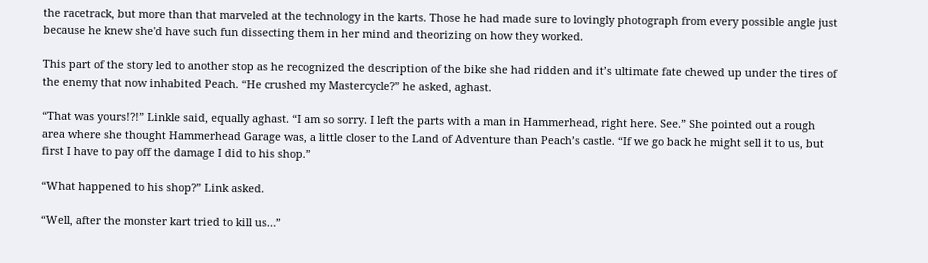the racetrack, but more than that marveled at the technology in the karts. Those he had made sure to lovingly photograph from every possible angle just because he knew she'd have such fun dissecting them in her mind and theorizing on how they worked.

This part of the story led to another stop as he recognized the description of the bike she had ridden and it’s ultimate fate chewed up under the tires of the enemy that now inhabited Peach. “He crushed my Mastercycle?” he asked, aghast.

“That was yours!?!” Linkle said, equally aghast. “I am so sorry. I left the parts with a man in Hammerhead, right here. See.” She pointed out a rough area where she thought Hammerhead Garage was, a little closer to the Land of Adventure than Peach’s castle. “If we go back he might sell it to us, but first I have to pay off the damage I did to his shop.”

“What happened to his shop?” Link asked.

“Well, after the monster kart tried to kill us…”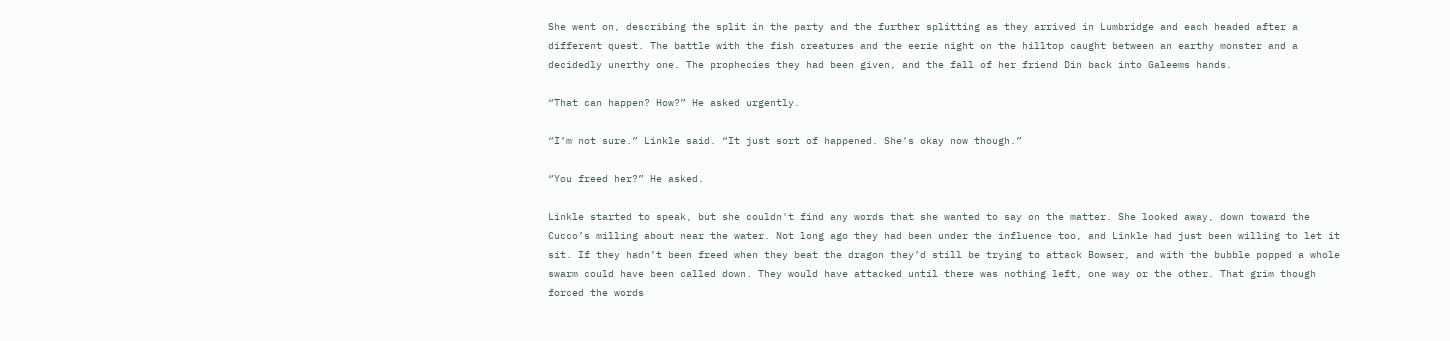She went on, describing the split in the party and the further splitting as they arrived in Lumbridge and each headed after a different quest. The battle with the fish creatures and the eerie night on the hilltop caught between an earthy monster and a decidedly unerthy one. The prophecies they had been given, and the fall of her friend Din back into Galeems hands.

“That can happen? How?” He asked urgently.

“I’m not sure.” Linkle said. “It just sort of happened. She’s okay now though.”

“You freed her?” He asked.

Linkle started to speak, but she couldn't find any words that she wanted to say on the matter. She looked away, down toward the Cucco’s milling about near the water. Not long ago they had been under the influence too, and Linkle had just been willing to let it sit. If they hadn’t been freed when they beat the dragon they’d still be trying to attack Bowser, and with the bubble popped a whole swarm could have been called down. They would have attacked until there was nothing left, one way or the other. That grim though forced the words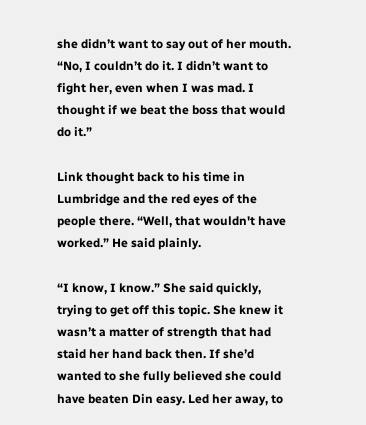she didn’t want to say out of her mouth. “No, I couldn’t do it. I didn’t want to fight her, even when I was mad. I thought if we beat the boss that would do it.”

Link thought back to his time in Lumbridge and the red eyes of the people there. “Well, that wouldn't have worked.” He said plainly.

“I know, I know.” She said quickly, trying to get off this topic. She knew it wasn’t a matter of strength that had staid her hand back then. If she’d wanted to she fully believed she could have beaten Din easy. Led her away, to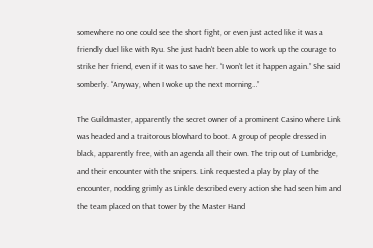somewhere no one could see the short fight, or even just acted like it was a friendly duel like with Ryu. She just hadn't been able to work up the courage to strike her friend, even if it was to save her. “I won’t let it happen again.” She said somberly. “Anyway, when I woke up the next morning…”

The Guildmaster, apparently the secret owner of a prominent Casino where Link was headed and a traitorous blowhard to boot. A group of people dressed in black, apparently free, with an agenda all their own. The trip out of Lumbridge, and their encounter with the snipers. Link requested a play by play of the encounter, nodding grimly as Linkle described every action she had seen him and the team placed on that tower by the Master Hand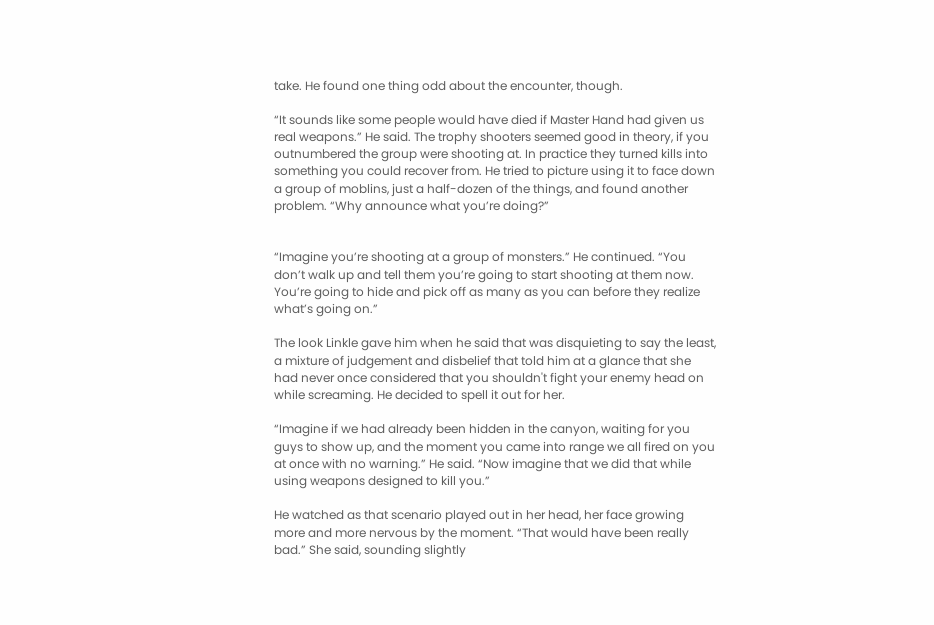take. He found one thing odd about the encounter, though.

“It sounds like some people would have died if Master Hand had given us real weapons.” He said. The trophy shooters seemed good in theory, if you outnumbered the group were shooting at. In practice they turned kills into something you could recover from. He tried to picture using it to face down a group of moblins, just a half-dozen of the things, and found another problem. “Why announce what you’re doing?”


“Imagine you’re shooting at a group of monsters.” He continued. “You don’t walk up and tell them you’re going to start shooting at them now. You’re going to hide and pick off as many as you can before they realize what’s going on.”

The look Linkle gave him when he said that was disquieting to say the least, a mixture of judgement and disbelief that told him at a glance that she had never once considered that you shouldn't fight your enemy head on while screaming. He decided to spell it out for her.

“Imagine if we had already been hidden in the canyon, waiting for you guys to show up, and the moment you came into range we all fired on you at once with no warning.” He said. “Now imagine that we did that while using weapons designed to kill you.”

He watched as that scenario played out in her head, her face growing more and more nervous by the moment. “That would have been really bad.” She said, sounding slightly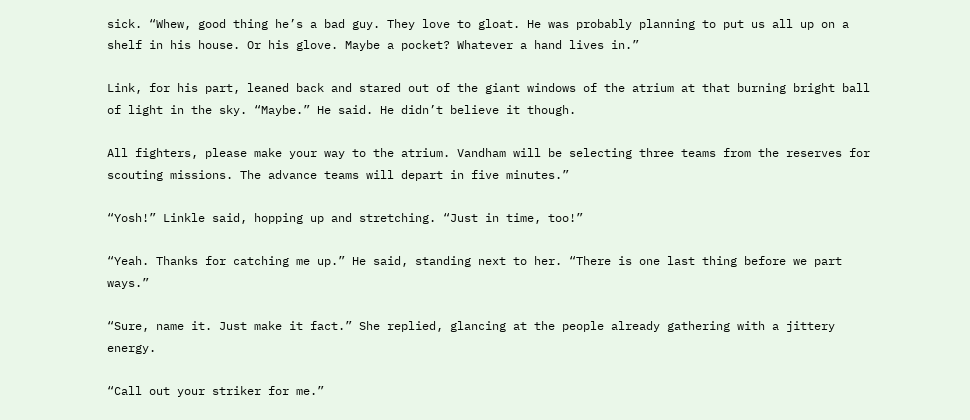sick. “Whew, good thing he’s a bad guy. They love to gloat. He was probably planning to put us all up on a shelf in his house. Or his glove. Maybe a pocket? Whatever a hand lives in.”

Link, for his part, leaned back and stared out of the giant windows of the atrium at that burning bright ball of light in the sky. “Maybe.” He said. He didn’t believe it though.

All fighters, please make your way to the atrium. Vandham will be selecting three teams from the reserves for scouting missions. The advance teams will depart in five minutes.”

“Yosh!” Linkle said, hopping up and stretching. “Just in time, too!”

“Yeah. Thanks for catching me up.” He said, standing next to her. “There is one last thing before we part ways.”

“Sure, name it. Just make it fact.” She replied, glancing at the people already gathering with a jittery energy.

“Call out your striker for me.”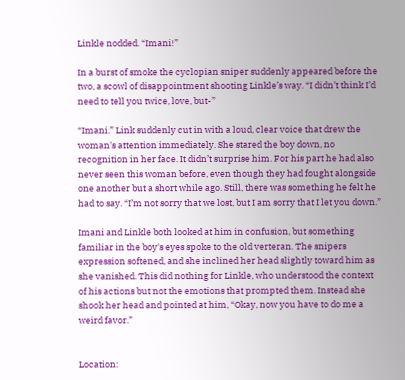Linkle nodded. “Imani!”

In a burst of smoke the cyclopian sniper suddenly appeared before the two, a scowl of disappointment shooting Linkle’s way. “I didn’t think I’d need to tell you twice, love, but-”

“Imani.” Link suddenly cut in with a loud, clear voice that drew the woman's attention immediately. She stared the boy down, no recognition in her face. It didn’t surprise him. For his part he had also never seen this woman before, even though they had fought alongside one another but a short while ago. Still, there was something he felt he had to say. “I’m not sorry that we lost, but I am sorry that I let you down.”

Imani and Linkle both looked at him in confusion, but something familiar in the boy's eyes spoke to the old verteran. The snipers expression softened, and she inclined her head slightly toward him as she vanished. This did nothing for Linkle, who understood the context of his actions but not the emotions that prompted them. Instead she shook her head and pointed at him, “Okay, now you have to do me a weird favor.”


Location: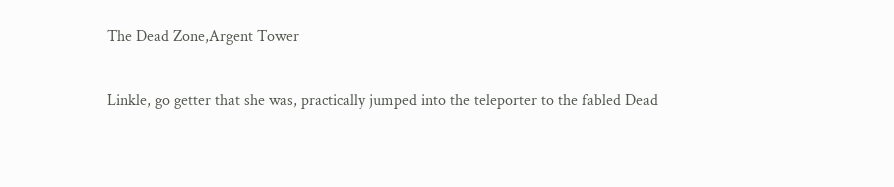The Dead Zone,Argent Tower

Linkle, go getter that she was, practically jumped into the teleporter to the fabled Dead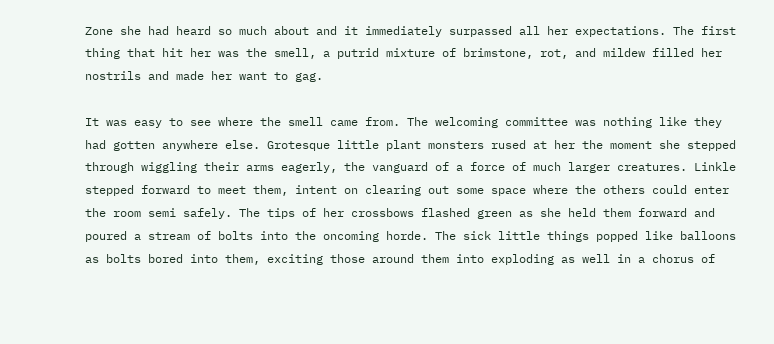Zone she had heard so much about and it immediately surpassed all her expectations. The first thing that hit her was the smell, a putrid mixture of brimstone, rot, and mildew filled her nostrils and made her want to gag.

It was easy to see where the smell came from. The welcoming committee was nothing like they had gotten anywhere else. Grotesque little plant monsters rused at her the moment she stepped through wiggling their arms eagerly, the vanguard of a force of much larger creatures. Linkle stepped forward to meet them, intent on clearing out some space where the others could enter the room semi safely. The tips of her crossbows flashed green as she held them forward and poured a stream of bolts into the oncoming horde. The sick little things popped like balloons as bolts bored into them, exciting those around them into exploding as well in a chorus of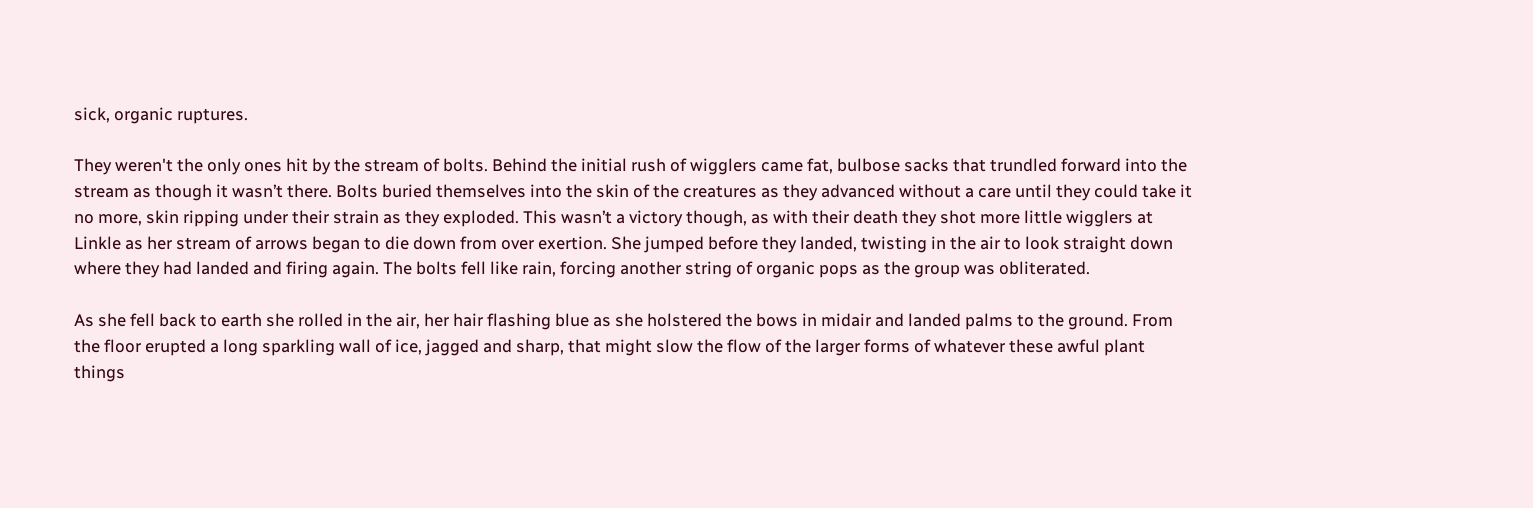sick, organic ruptures.

They weren't the only ones hit by the stream of bolts. Behind the initial rush of wigglers came fat, bulbose sacks that trundled forward into the stream as though it wasn’t there. Bolts buried themselves into the skin of the creatures as they advanced without a care until they could take it no more, skin ripping under their strain as they exploded. This wasn’t a victory though, as with their death they shot more little wigglers at Linkle as her stream of arrows began to die down from over exertion. She jumped before they landed, twisting in the air to look straight down where they had landed and firing again. The bolts fell like rain, forcing another string of organic pops as the group was obliterated.

As she fell back to earth she rolled in the air, her hair flashing blue as she holstered the bows in midair and landed palms to the ground. From the floor erupted a long sparkling wall of ice, jagged and sharp, that might slow the flow of the larger forms of whatever these awful plant things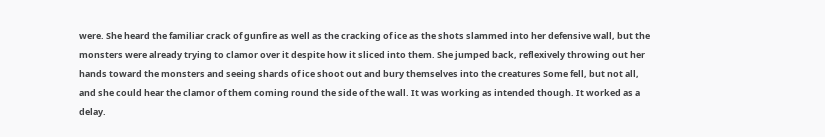were. She heard the familiar crack of gunfire as well as the cracking of ice as the shots slammed into her defensive wall, but the monsters were already trying to clamor over it despite how it sliced into them. She jumped back, reflexively throwing out her hands toward the monsters and seeing shards of ice shoot out and bury themselves into the creatures Some fell, but not all, and she could hear the clamor of them coming round the side of the wall. It was working as intended though. It worked as a delay.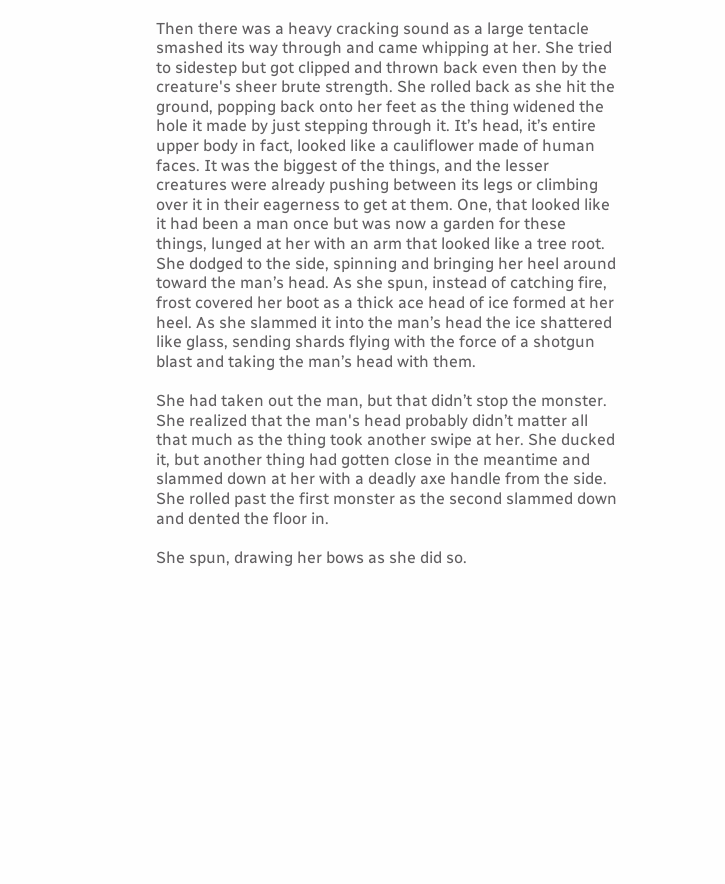Then there was a heavy cracking sound as a large tentacle smashed its way through and came whipping at her. She tried to sidestep but got clipped and thrown back even then by the creature's sheer brute strength. She rolled back as she hit the ground, popping back onto her feet as the thing widened the hole it made by just stepping through it. It’s head, it’s entire upper body in fact, looked like a cauliflower made of human faces. It was the biggest of the things, and the lesser creatures were already pushing between its legs or climbing over it in their eagerness to get at them. One, that looked like it had been a man once but was now a garden for these things, lunged at her with an arm that looked like a tree root. She dodged to the side, spinning and bringing her heel around toward the man’s head. As she spun, instead of catching fire, frost covered her boot as a thick ace head of ice formed at her heel. As she slammed it into the man’s head the ice shattered like glass, sending shards flying with the force of a shotgun blast and taking the man’s head with them.

She had taken out the man, but that didn’t stop the monster. She realized that the man's head probably didn’t matter all that much as the thing took another swipe at her. She ducked it, but another thing had gotten close in the meantime and slammed down at her with a deadly axe handle from the side. She rolled past the first monster as the second slammed down and dented the floor in.

She spun, drawing her bows as she did so.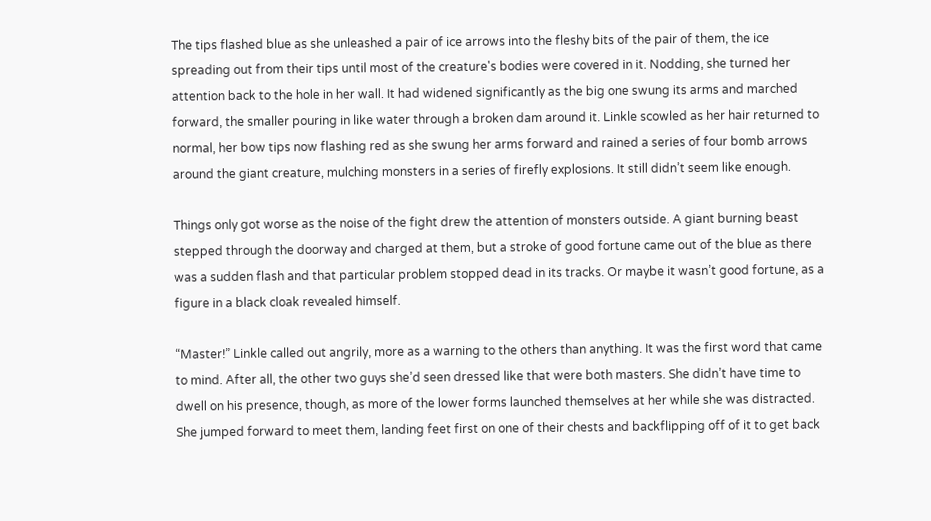The tips flashed blue as she unleashed a pair of ice arrows into the fleshy bits of the pair of them, the ice spreading out from their tips until most of the creature's bodies were covered in it. Nodding, she turned her attention back to the hole in her wall. It had widened significantly as the big one swung its arms and marched forward, the smaller pouring in like water through a broken dam around it. Linkle scowled as her hair returned to normal, her bow tips now flashing red as she swung her arms forward and rained a series of four bomb arrows around the giant creature, mulching monsters in a series of firefly explosions. It still didn’t seem like enough.

Things only got worse as the noise of the fight drew the attention of monsters outside. A giant burning beast stepped through the doorway and charged at them, but a stroke of good fortune came out of the blue as there was a sudden flash and that particular problem stopped dead in its tracks. Or maybe it wasn’t good fortune, as a figure in a black cloak revealed himself.

“Master!” Linkle called out angrily, more as a warning to the others than anything. It was the first word that came to mind. After all, the other two guys she’d seen dressed like that were both masters. She didn’t have time to dwell on his presence, though, as more of the lower forms launched themselves at her while she was distracted. She jumped forward to meet them, landing feet first on one of their chests and backflipping off of it to get back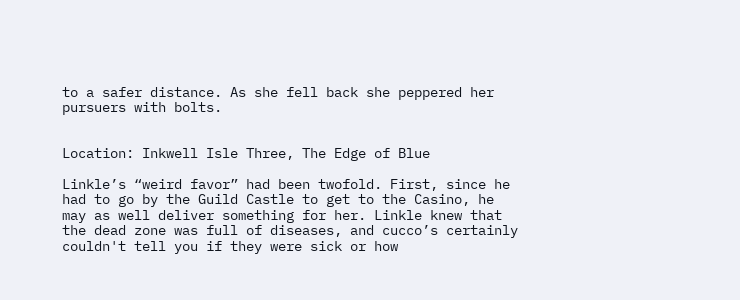to a safer distance. As she fell back she peppered her pursuers with bolts.


Location: Inkwell Isle Three, The Edge of Blue

Linkle’s “weird favor” had been twofold. First, since he had to go by the Guild Castle to get to the Casino, he may as well deliver something for her. Linkle knew that the dead zone was full of diseases, and cucco’s certainly couldn't tell you if they were sick or how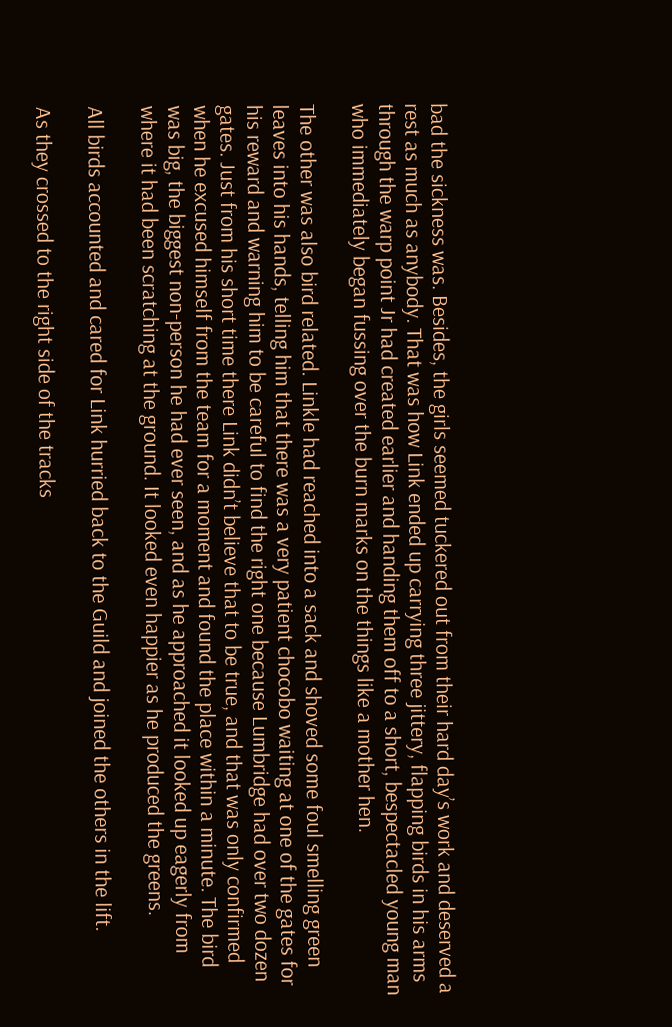bad the sickness was. Besides, the girls seemed tuckered out from their hard day’s work and deserved a rest as much as anybody. That was how Link ended up carrying three jittery, flapping birds in his arms through the warp point Jr had created earlier and handing them off to a short, bespectacled young man who immediately began fussing over the burn marks on the things like a mother hen.

The other was also bird related. Linkle had reached into a sack and shoved some foul smelling green leaves into his hands, telling him that there was a very patient chocobo waiting at one of the gates for his reward and warning him to be careful to find the right one because Lumbridge had over two dozen gates. Just from his short time there Link didn’t believe that to be true, and that was only confirmed when he excused himself from the team for a moment and found the place within a minute. The bird was big, the biggest non-person he had ever seen, and as he approached it looked up eagerly from where it had been scratching at the ground. It looked even happier as he produced the greens.

All birds accounted and cared for Link hurried back to the Guild and joined the others in the lift.

As they crossed to the right side of the tracks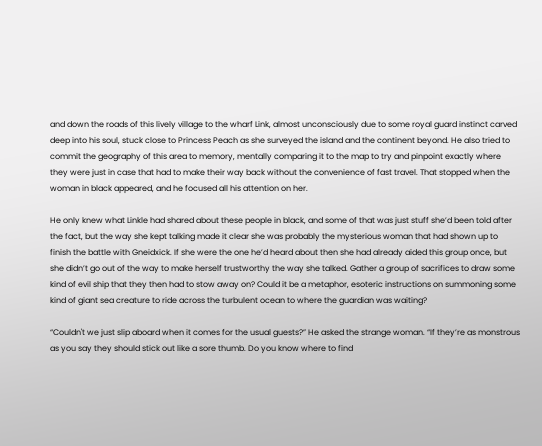and down the roads of this lively village to the wharf Link, almost unconsciously due to some royal guard instinct carved deep into his soul, stuck close to Princess Peach as she surveyed the island and the continent beyond. He also tried to commit the geography of this area to memory, mentally comparing it to the map to try and pinpoint exactly where they were just in case that had to make their way back without the convenience of fast travel. That stopped when the woman in black appeared, and he focused all his attention on her.

He only knew what Linkle had shared about these people in black, and some of that was just stuff she’d been told after the fact, but the way she kept talking made it clear she was probably the mysterious woman that had shown up to finish the battle with Gneidxick. If she were the one he’d heard about then she had already aided this group once, but she didn’t go out of the way to make herself trustworthy the way she talked. Gather a group of sacrifices to draw some kind of evil ship that they then had to stow away on? Could it be a metaphor, esoteric instructions on summoning some kind of giant sea creature to ride across the turbulent ocean to where the guardian was waiting?

“Couldn't we just slip aboard when it comes for the usual guests?” He asked the strange woman. “If they’re as monstrous as you say they should stick out like a sore thumb. Do you know where to find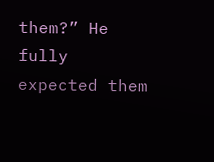them?” He fully expected them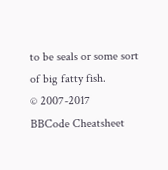to be seals or some sort of big fatty fish.
© 2007-2017
BBCode Cheatsheet